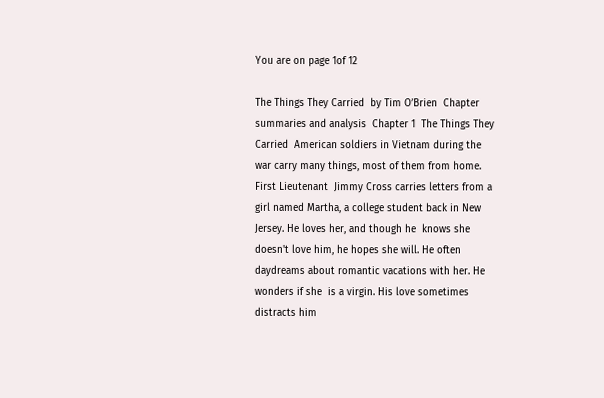You are on page 1of 12

The Things They Carried  by Tim O’Brien  Chapter summaries and analysis  Chapter 1  The Things They Carried  American soldiers in Vietnam during the war carry many things, most of them from home. First Lieutenant  Jimmy Cross carries letters from a girl named Martha, a college student back in New Jersey. He loves her, and though he  knows she doesn't love him, he hopes she will. He often daydreams about romantic vacations with her. He wonders if she  is a virgin. His love sometimes distracts him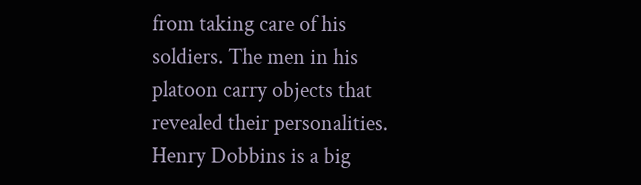from taking care of his soldiers. The men in his platoon carry objects that  revealed their personalities. Henry Dobbins is a big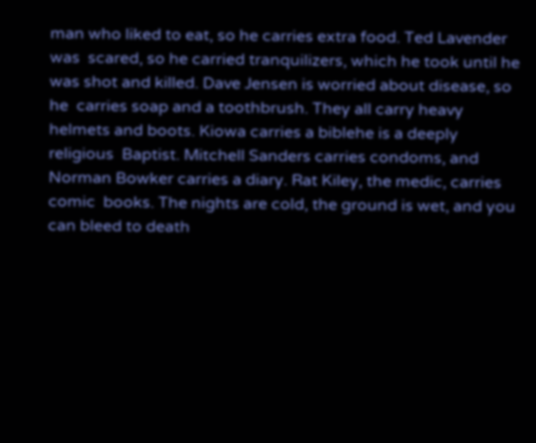man who liked to eat, so he carries extra food. Ted Lavender was  scared, so he carried tranquilizers, which he took until he was shot and killed. Dave Jensen is worried about disease, so he  carries soap and a toothbrush. They all carry heavy helmets and boots. Kiowa carries a biblehe is a deeply religious  Baptist. Mitchell Sanders carries condoms, and Norman Bowker carries a diary. Rat Kiley, the medic, carries comic  books. The nights are cold, the ground is wet, and you can bleed to death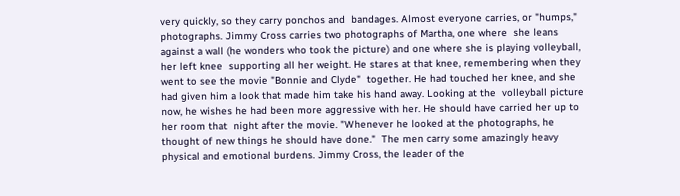very quickly, so they carry ponchos and  bandages. Almost everyone carries, or "humps," photographs. Jimmy Cross carries two photographs of Martha, one where  she leans against a wall (he wonders who took the picture) and one where she is playing volleyball, her left knee  supporting all her weight. He stares at that knee, remembering when they went to see the movie "Bonnie and Clyde"  together. He had touched her knee, and she had given him a look that made him take his hand away. Looking at the  volleyball picture now, he wishes he had been more aggressive with her. He should have carried her up to her room that  night after the movie. "Whenever he looked at the photographs, he thought of new things he should have done."  The men carry some amazingly heavy physical and emotional burdens. Jimmy Cross, the leader of the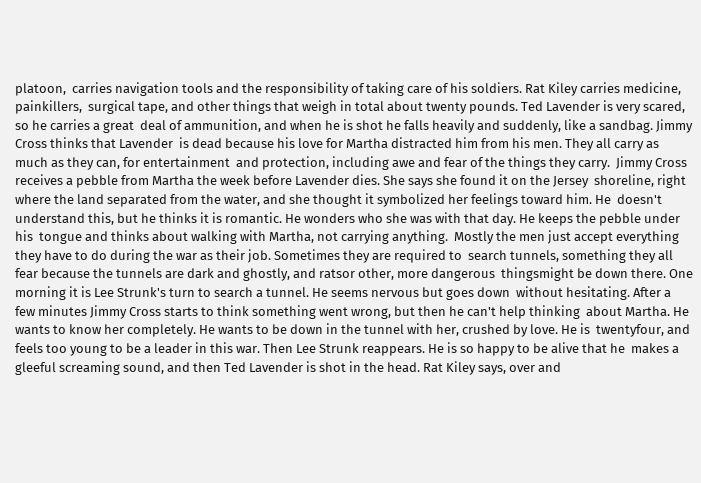platoon,  carries navigation tools and the responsibility of taking care of his soldiers. Rat Kiley carries medicine, painkillers,  surgical tape, and other things that weigh in total about twenty pounds. Ted Lavender is very scared, so he carries a great  deal of ammunition, and when he is shot he falls heavily and suddenly, like a sandbag. Jimmy Cross thinks that Lavender  is dead because his love for Martha distracted him from his men. They all carry as much as they can, for entertainment  and protection, including awe and fear of the things they carry.  Jimmy Cross receives a pebble from Martha the week before Lavender dies. She says she found it on the Jersey  shoreline, right where the land separated from the water, and she thought it symbolized her feelings toward him. He  doesn't understand this, but he thinks it is romantic. He wonders who she was with that day. He keeps the pebble under his  tongue and thinks about walking with Martha, not carrying anything.  Mostly the men just accept everything they have to do during the war as their job. Sometimes they are required to  search tunnels, something they all fear because the tunnels are dark and ghostly, and ratsor other, more dangerous  thingsmight be down there. One morning it is Lee Strunk's turn to search a tunnel. He seems nervous but goes down  without hesitating. After a few minutes Jimmy Cross starts to think something went wrong, but then he can't help thinking  about Martha. He wants to know her completely. He wants to be down in the tunnel with her, crushed by love. He is  twentyfour, and feels too young to be a leader in this war. Then Lee Strunk reappears. He is so happy to be alive that he  makes a gleeful screaming sound, and then Ted Lavender is shot in the head. Rat Kiley says, over and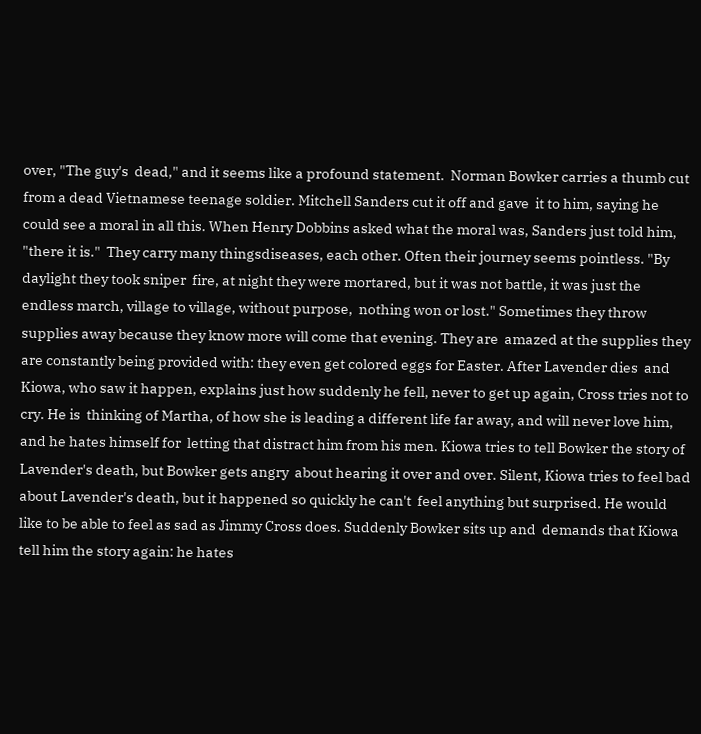over, "The guy's  dead," and it seems like a profound statement.  Norman Bowker carries a thumb cut from a dead Vietnamese teenage soldier. Mitchell Sanders cut it off and gave  it to him, saying he could see a moral in all this. When Henry Dobbins asked what the moral was, Sanders just told him,  "there it is."  They carry many thingsdiseases, each other. Often their journey seems pointless. "By daylight they took sniper  fire, at night they were mortared, but it was not battle, it was just the endless march, village to village, without purpose,  nothing won or lost." Sometimes they throw supplies away because they know more will come that evening. They are  amazed at the supplies they are constantly being provided with: they even get colored eggs for Easter. After Lavender dies  and Kiowa, who saw it happen, explains just how suddenly he fell, never to get up again, Cross tries not to cry. He is  thinking of Martha, of how she is leading a different life far away, and will never love him, and he hates himself for  letting that distract him from his men. Kiowa tries to tell Bowker the story of Lavender's death, but Bowker gets angry  about hearing it over and over. Silent, Kiowa tries to feel bad about Lavender's death, but it happened so quickly he can't  feel anything but surprised. He would like to be able to feel as sad as Jimmy Cross does. Suddenly Bowker sits up and  demands that Kiowa tell him the story again: he hates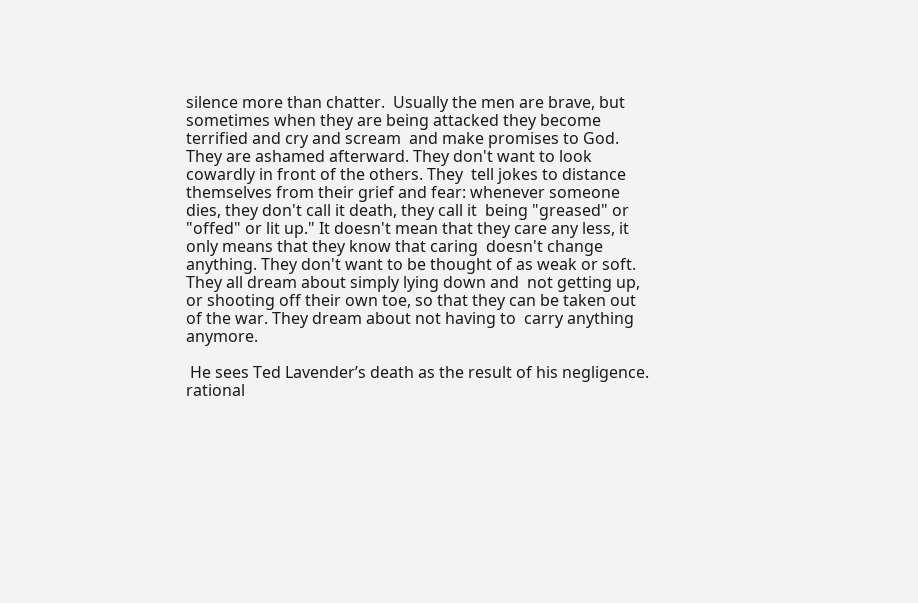silence more than chatter.  Usually the men are brave, but sometimes when they are being attacked they become terrified and cry and scream  and make promises to God. They are ashamed afterward. They don't want to look cowardly in front of the others. They  tell jokes to distance themselves from their grief and fear: whenever someone dies, they don't call it death, they call it  being "greased" or "offed" or lit up." It doesn't mean that they care any less, it only means that they know that caring  doesn't change anything. They don't want to be thought of as weak or soft. They all dream about simply lying down and  not getting up, or shooting off their own toe, so that they can be taken out of the war. They dream about not having to  carry anything anymore.

 He sees Ted Lavender’s death as the result of his negligence. rational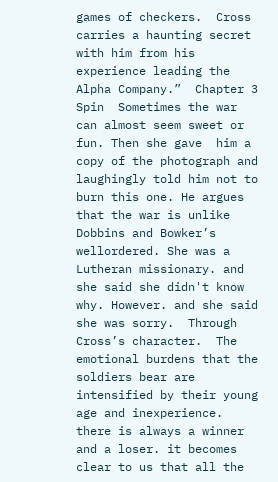games of checkers.  Cross carries a haunting secret with him from his experience leading the Alpha Company.”  Chapter 3  Spin  Sometimes the war can almost seem sweet or fun. Then she gave  him a copy of the photograph and laughingly told him not to burn this one. He argues that the war is unlike Dobbins and Bowker’s wellordered. She was a Lutheran missionary. and she said she didn't know why. However. and she said she was sorry.  Through Cross’s character.  The emotional burdens that the soldiers bear are intensified by their young age and inexperience. there is always a winner and a loser. it becomes clear to us that all the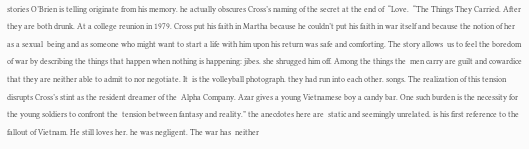stories O’Brien is telling originate from his memory. he actually obscures Cross’s naming of the secret at the end of  “Love.  “The Things They Carried. After they are both drunk. At a college reunion in 1979. Cross put his faith in Martha because he couldn’t put his faith in war itself and because the notion of her as a sexual  being and as someone who might want to start a life with him upon his return was safe and comforting. The story allows  us to feel the boredom of war by describing the things that happen when nothing is happening: jibes. she shrugged him off. Among the things the  men carry are guilt and cowardice that they are neither able to admit to nor negotiate. It  is the volleyball photograph. they had run into each other. songs. The realization of this tension disrupts Cross’s stint as the resident dreamer of the  Alpha Company. Azar gives a young Vietnamese boy a candy bar. One such burden is the necessity for the young soldiers to confront the  tension between fantasy and reality.” the anecdotes here are  static and seemingly unrelated. is his first reference to the fallout of Vietnam. He still loves her. he was negligent. The war has  neither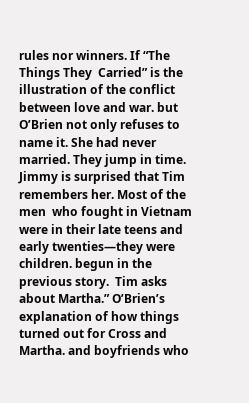rules nor winners. If “The Things They  Carried” is the illustration of the conflict between love and war. but O’Brien not only refuses to name it. She had never married. They jump in time. Jimmy is surprised that Tim remembers her. Most of the men  who fought in Vietnam were in their late teens and early twenties—they were children. begun in the previous story.  Tim asks about Martha.” O’Brien’s explanation of how things turned out for Cross and Martha. and boyfriends who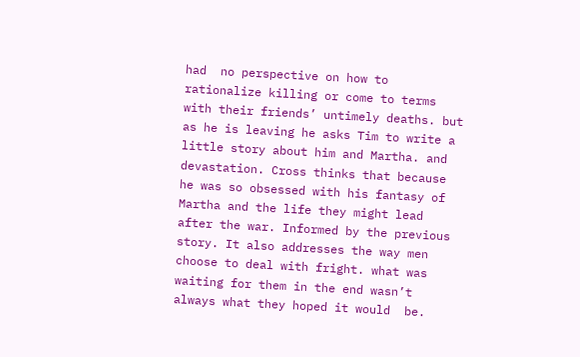had  no perspective on how to rationalize killing or come to terms with their friends’ untimely deaths. but as he is leaving he asks Tim to write a little story about him and Martha. and devastation. Cross thinks that because he was so obsessed with his fantasy of Martha and the life they might lead  after the war. Informed by the previous story. It also addresses the way men choose to deal with fright. what was waiting for them in the end wasn’t always what they hoped it would  be.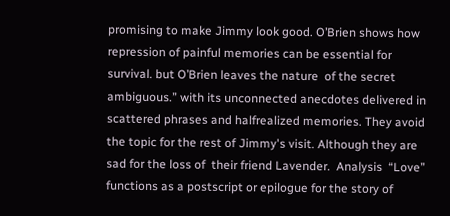promising to make Jimmy look good. O’Brien shows how repression of painful memories can be essential for survival. but O’Brien leaves the nature  of the secret ambiguous.” with its unconnected anecdotes delivered in scattered phrases and halfrealized memories. They avoid  the topic for the rest of Jimmy's visit. Although they are sad for the loss of  their friend Lavender.  Analysis  “Love” functions as a postscript or epilogue for the story of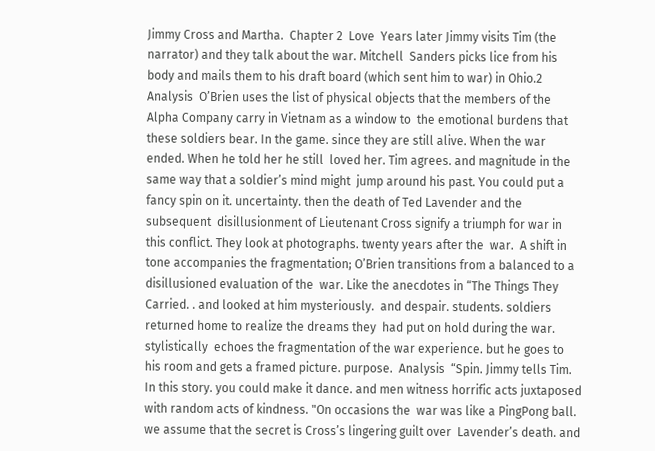Jimmy Cross and Martha.  Chapter 2  Love  Years later Jimmy visits Tim (the narrator) and they talk about the war. Mitchell  Sanders picks lice from his body and mails them to his draft board (which sent him to war) in Ohio.2  Analysis  O’Brien uses the list of physical objects that the members of the Alpha Company carry in Vietnam as a window to  the emotional burdens that these soldiers bear. In the game. since they are still alive. When the war ended. When he told her he still  loved her. Tim agrees. and magnitude in the same way that a soldier’s mind might  jump around his past. You could put a fancy spin on it. uncertainty. then the death of Ted Lavender and the subsequent  disillusionment of Lieutenant Cross signify a triumph for war in this conflict. They look at photographs. twenty years after the  war.  A shift in tone accompanies the fragmentation; O’Brien transitions from a balanced to a disillusioned evaluation of the  war. Like the anecdotes in “The Things They Carried. . and looked at him mysteriously.  and despair. students. soldiers returned home to realize the dreams they  had put on hold during the war. stylistically  echoes the fragmentation of the war experience. but he goes to his room and gets a framed picture. purpose.  Analysis  “Spin. Jimmy tells Tim. In this story. you could make it dance. and men witness horrific acts juxtaposed with random acts of kindness. "On occasions the  war was like a PingPong ball. we assume that the secret is Cross’s lingering guilt over  Lavender’s death. and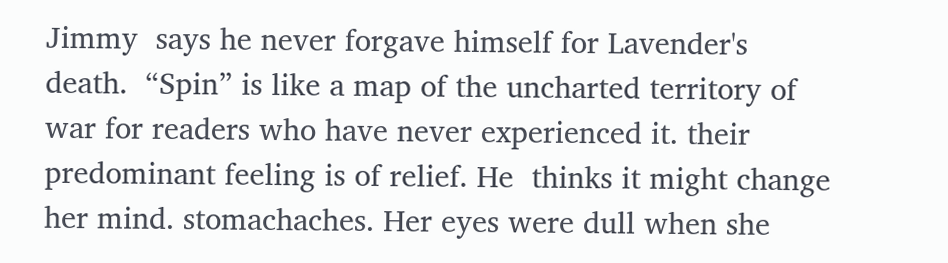Jimmy  says he never forgave himself for Lavender's death.  “Spin” is like a map of the uncharted territory of war for readers who have never experienced it. their predominant feeling is of relief. He  thinks it might change her mind. stomachaches. Her eyes were dull when she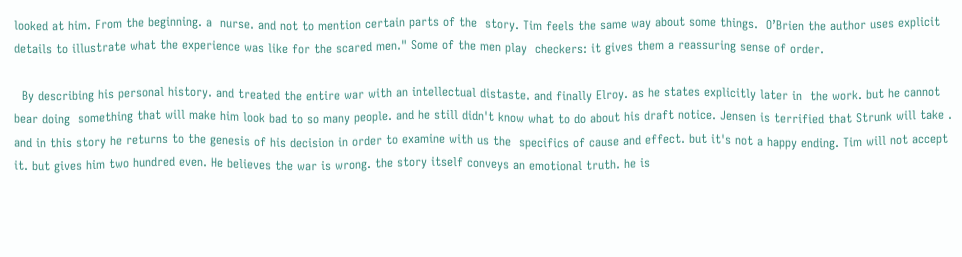looked at him. From the beginning. a  nurse. and not to mention certain parts of the  story. Tim feels the same way about some things.  O’Brien the author uses explicit details to illustrate what the experience was like for the scared men." Some of the men play  checkers: it gives them a reassuring sense of order.

  By describing his personal history. and treated the entire war with an intellectual distaste. and finally Elroy. as he states explicitly later in  the work. but he cannot bear doing  something that will make him look bad to so many people. and he still didn't know what to do about his draft notice. Jensen is terrified that Strunk will take . and in this story he returns to the genesis of his decision in order to examine with us the  specifics of cause and effect. but it's not a happy ending. Tim will not accept it. but gives him two hundred even. He believes the war is wrong. the story itself conveys an emotional truth. he is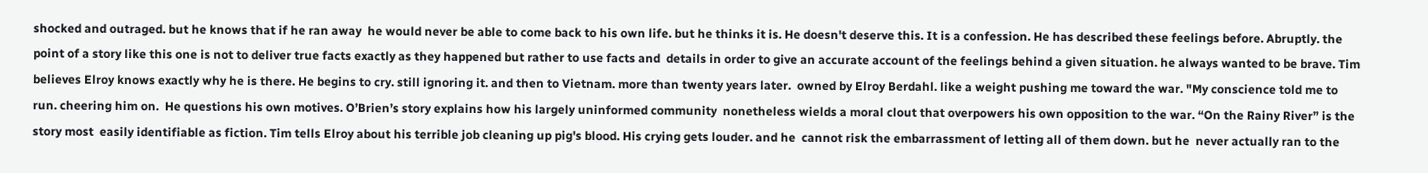shocked and outraged. but he knows that if he ran away  he would never be able to come back to his own life. but he thinks it is. He doesn't deserve this. It is a confession. He has described these feelings before. Abruptly. the point of a story like this one is not to deliver true facts exactly as they happened but rather to use facts and  details in order to give an accurate account of the feelings behind a given situation. he always wanted to be brave. Tim believes Elroy knows exactly why he is there. He begins to cry. still ignoring it. and then to Vietnam. more than twenty years later.  owned by Elroy Berdahl. like a weight pushing me toward the war. "My conscience told me to run. cheering him on.  He questions his own motives. O’Brien’s story explains how his largely uninformed community  nonetheless wields a moral clout that overpowers his own opposition to the war. “On the Rainy River” is the story most  easily identifiable as fiction. Tim tells Elroy about his terrible job cleaning up pig's blood. His crying gets louder. and he  cannot risk the embarrassment of letting all of them down. but he  never actually ran to the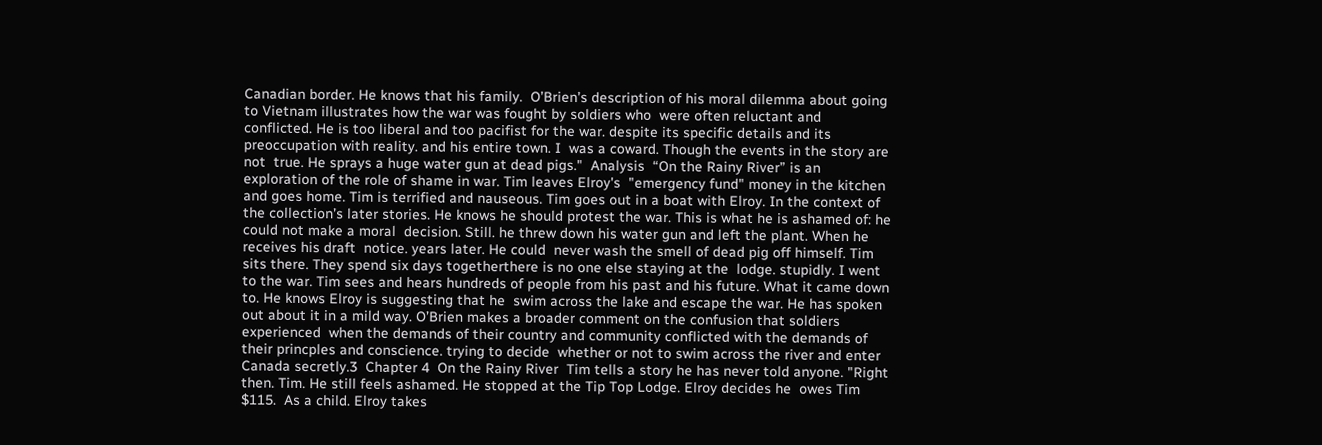Canadian border. He knows that his family.  O’Brien’s description of his moral dilemma about going to Vietnam illustrates how the war was fought by soldiers who  were often reluctant and conflicted. He is too liberal and too pacifist for the war. despite its specific details and its preoccupation with reality. and his entire town. I  was a coward. Though the events in the story are not  true. He sprays a huge water gun at dead pigs."  Analysis  “On the Rainy River” is an exploration of the role of shame in war. Tim leaves Elroy's  "emergency fund" money in the kitchen and goes home. Tim is terrified and nauseous. Tim goes out in a boat with Elroy. In the context of the collection’s later stories. He knows he should protest the war. This is what he is ashamed of: he could not make a moral  decision. Still. he threw down his water gun and left the plant. When he receives his draft  notice. years later. He could  never wash the smell of dead pig off himself. Tim sits there. They spend six days togetherthere is no one else staying at the  lodge. stupidly. I went to the war. Tim sees and hears hundreds of people from his past and his future. What it came down to. He knows Elroy is suggesting that he  swim across the lake and escape the war. He has spoken out about it in a mild way. O’Brien makes a broader comment on the confusion that soldiers experienced  when the demands of their country and community conflicted with the demands of their princples and conscience. trying to decide  whether or not to swim across the river and enter Canada secretly.3  Chapter 4  On the Rainy River  Tim tells a story he has never told anyone. "Right then. Tim. He still feels ashamed. He stopped at the Tip Top Lodge. Elroy decides he  owes Tim $115.  As a child. Elroy takes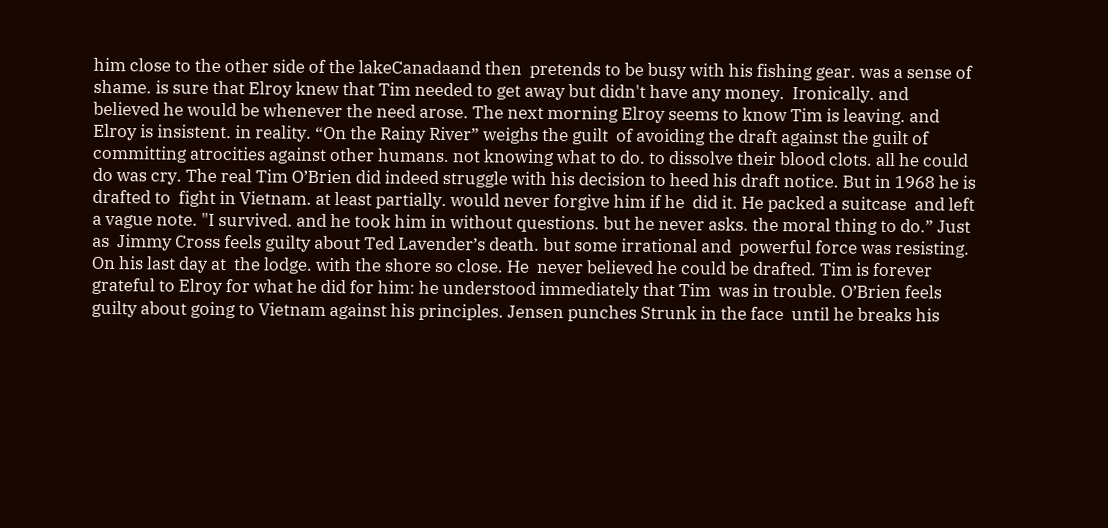him close to the other side of the lakeCanadaand then  pretends to be busy with his fishing gear. was a sense of  shame. is sure that Elroy knew that Tim needed to get away but didn't have any money.  Ironically. and believed he would be whenever the need arose. The next morning Elroy seems to know Tim is leaving. and Elroy is insistent. in reality. “On the Rainy River” weighs the guilt  of avoiding the draft against the guilt of committing atrocities against other humans. not knowing what to do. to dissolve their blood clots. all he could do was cry. The real Tim O’Brien did indeed struggle with his decision to heed his draft notice. But in 1968 he is drafted to  fight in Vietnam. at least partially. would never forgive him if he  did it. He packed a suitcase  and left a vague note. "I survived. and he took him in without questions. but he never asks. the moral thing to do.” Just as  Jimmy Cross feels guilty about Ted Lavender’s death. but some irrational and  powerful force was resisting. On his last day at  the lodge. with the shore so close. He  never believed he could be drafted. Tim is forever grateful to Elroy for what he did for him: he understood immediately that Tim  was in trouble. O’Brien feels guilty about going to Vietnam against his principles. Jensen punches Strunk in the face  until he breaks his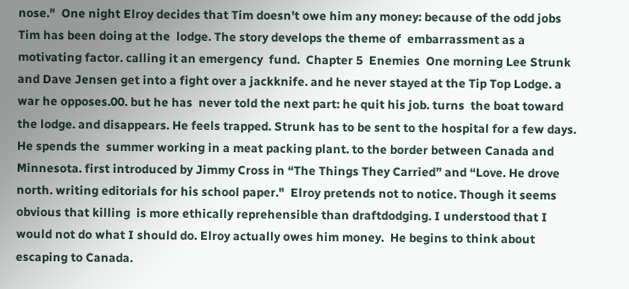nose."  One night Elroy decides that Tim doesn't owe him any money: because of the odd jobs Tim has been doing at the  lodge. The story develops the theme of  embarrassment as a motivating factor. calling it an emergency  fund.  Chapter 5  Enemies  One morning Lee Strunk and Dave Jensen get into a fight over a jackknife. and he never stayed at the Tip Top Lodge. a war he opposes.00. but he has  never told the next part: he quit his job. turns  the boat toward the lodge. and disappears. He feels trapped. Strunk has to be sent to the hospital for a few days. He spends the  summer working in a meat packing plant. to the border between Canada and Minnesota. first introduced by Jimmy Cross in “The Things They Carried” and “Love. He drove north. writing editorials for his school paper."  Elroy pretends not to notice. Though it seems obvious that killing  is more ethically reprehensible than draftdodging. I understood that I would not do what I should do. Elroy actually owes him money.  He begins to think about escaping to Canada.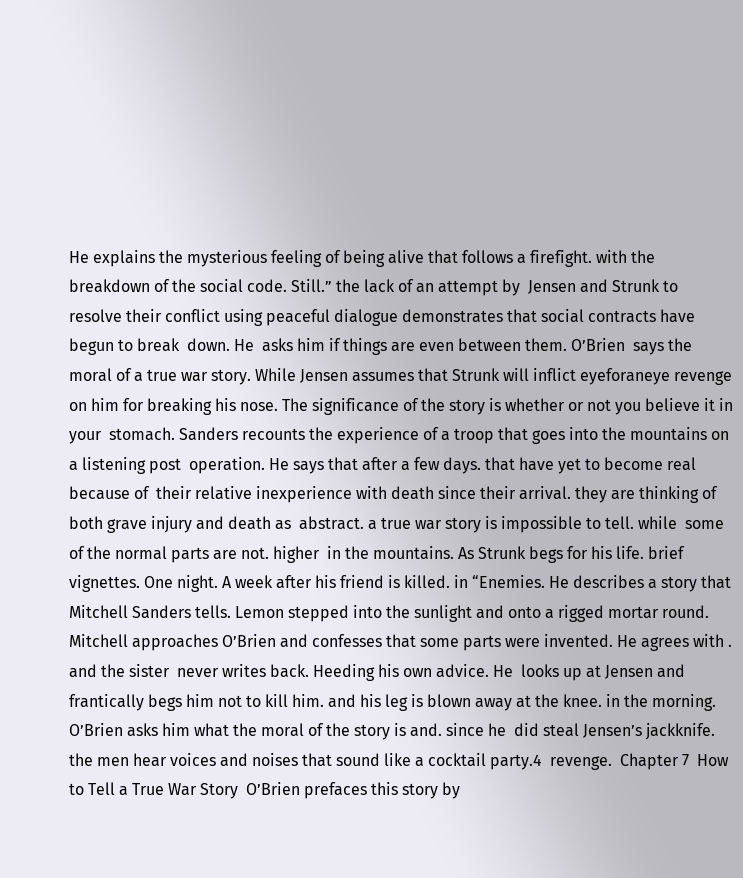He explains the mysterious feeling of being alive that follows a firefight. with the  breakdown of the social code. Still.” the lack of an attempt by  Jensen and Strunk to resolve their conflict using peaceful dialogue demonstrates that social contracts have begun to break  down. He  asks him if things are even between them. O’Brien  says the moral of a true war story. While Jensen assumes that Strunk will inflict eyeforaneye revenge on him for breaking his nose. The significance of the story is whether or not you believe it in your  stomach. Sanders recounts the experience of a troop that goes into the mountains on a listening post  operation. He says that after a few days. that have yet to become real because of  their relative inexperience with death since their arrival. they are thinking of both grave injury and death as  abstract. a true war story is impossible to tell. while  some of the normal parts are not. higher  in the mountains. As Strunk begs for his life. brief vignettes. One night. A week after his friend is killed. in “Enemies. He describes a story that  Mitchell Sanders tells. Lemon stepped into the sunlight and onto a rigged mortar round. Mitchell approaches O’Brien and confesses that some parts were invented. He agrees with . and the sister  never writes back. Heeding his own advice. He  looks up at Jensen and frantically begs him not to kill him. and his leg is blown away at the knee. in the morning.  O’Brien asks him what the moral of the story is and. since he  did steal Jensen’s jackknife. the men hear voices and noises that sound like a cocktail party.4  revenge.  Chapter 7  How to Tell a True War Story  O’Brien prefaces this story by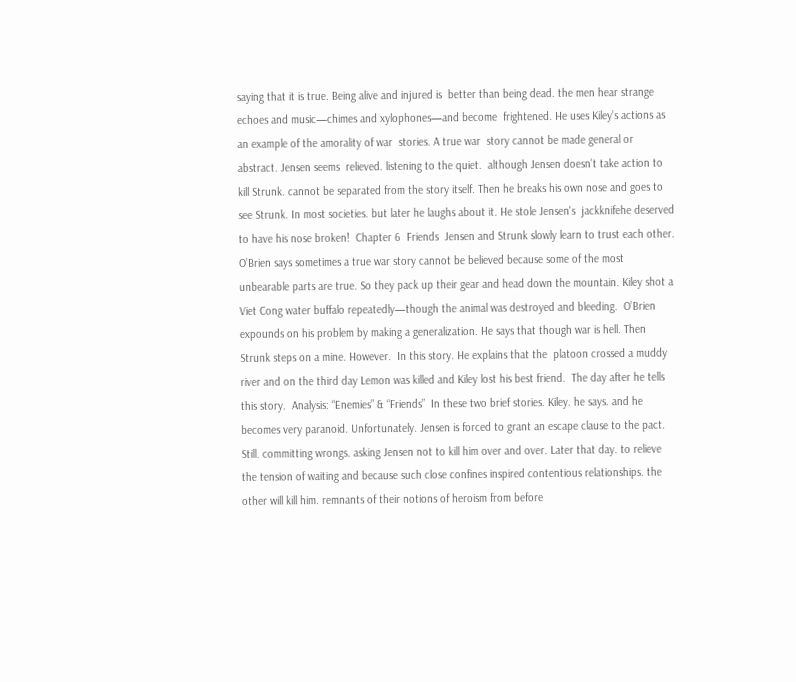saying that it is true. Being alive and injured is  better than being dead. the men hear strange echoes and music—chimes and xylophones—and become  frightened. He uses Kiley’s actions as an example of the amorality of war  stories. A true war  story cannot be made general or abstract. Jensen seems  relieved. listening to the quiet.  although Jensen doesn’t take action to kill Strunk. cannot be separated from the story itself. Then he breaks his own nose and goes to see Strunk. In most societies. but later he laughs about it. He stole Jensen's  jackknifehe deserved to have his nose broken!  Chapter 6  Friends  Jensen and Strunk slowly learn to trust each other.  O’Brien says sometimes a true war story cannot be believed because some of the most unbearable parts are true. So they pack up their gear and head down the mountain. Kiley shot a Viet Cong water buffalo repeatedly—though the animal was destroyed and bleeding.  O’Brien expounds on his problem by making a generalization. He says that though war is hell. Then Strunk steps on a mine. However.  In this story. He explains that the  platoon crossed a muddy river and on the third day Lemon was killed and Kiley lost his best friend.  The day after he tells this story.  Analysis: “Enemies” & “Friends”  In these two brief stories. Kiley. he says. and he becomes very paranoid. Unfortunately. Jensen is forced to grant an escape clause to the pact. Still. committing wrongs. asking Jensen not to kill him over and over. Later that day. to relieve the tension of waiting and because such close confines inspired contentious relationships. the other will kill him. remnants of their notions of heroism from before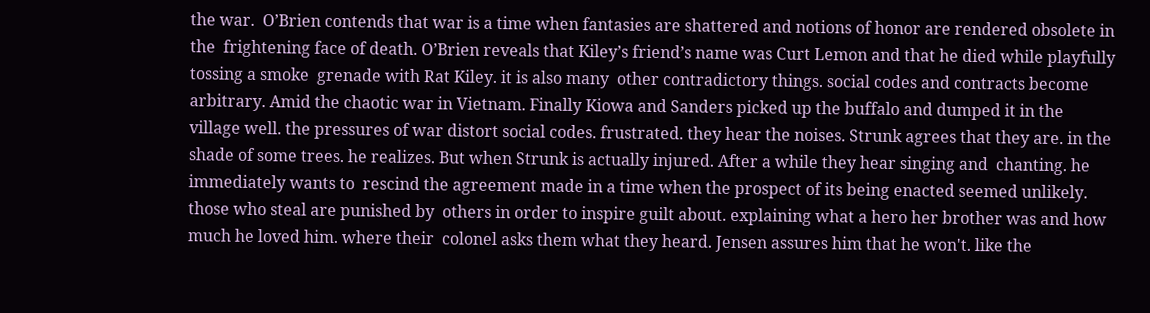the war.  O’Brien contends that war is a time when fantasies are shattered and notions of honor are rendered obsolete in the  frightening face of death. O’Brien reveals that Kiley’s friend’s name was Curt Lemon and that he died while playfully tossing a smoke  grenade with Rat Kiley. it is also many  other contradictory things. social codes and contracts become arbitrary. Amid the chaotic war in Vietnam. Finally Kiowa and Sanders picked up the buffalo and dumped it in the village well. the pressures of war distort social codes. frustrated. they hear the noises. Strunk agrees that they are. in the shade of some trees. he realizes. But when Strunk is actually injured. After a while they hear singing and  chanting. he immediately wants to  rescind the agreement made in a time when the prospect of its being enacted seemed unlikely. those who steal are punished by  others in order to inspire guilt about. explaining what a hero her brother was and how much he loved him. where their  colonel asks them what they heard. Jensen assures him that he won't. like the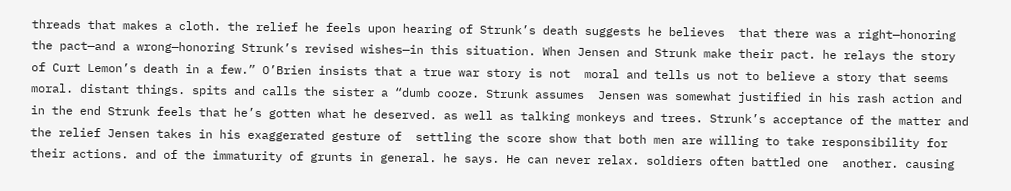threads that makes a cloth. the relief he feels upon hearing of Strunk’s death suggests he believes  that there was a right—honoring the pact—and a wrong—honoring Strunk’s revised wishes—in this situation. When Jensen and Strunk make their pact. he relays the story of Curt Lemon’s death in a few.” O’Brien insists that a true war story is not  moral and tells us not to believe a story that seems moral. distant things. spits and calls the sister a “dumb cooze. Strunk assumes  Jensen was somewhat justified in his rash action and in the end Strunk feels that he’s gotten what he deserved. as well as talking monkeys and trees. Strunk’s acceptance of the matter and the relief Jensen takes in his exaggerated gesture of  settling the score show that both men are willing to take responsibility for their actions. and of the immaturity of grunts in general. he says. He can never relax. soldiers often battled one  another. causing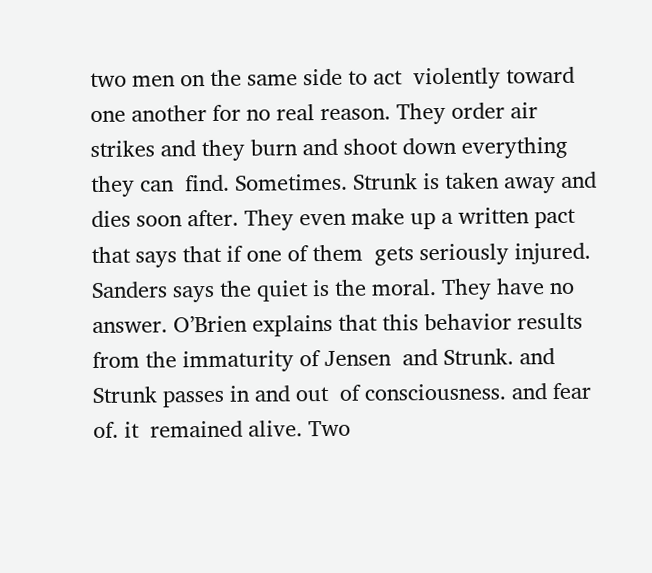two men on the same side to act  violently toward one another for no real reason. They order air strikes and they burn and shoot down everything they can  find. Sometimes. Strunk is taken away and dies soon after. They even make up a written pact that says that if one of them  gets seriously injured. Sanders says the quiet is the moral. They have no answer. O’Brien explains that this behavior results from the immaturity of Jensen  and Strunk. and Strunk passes in and out  of consciousness. and fear of. it  remained alive. Two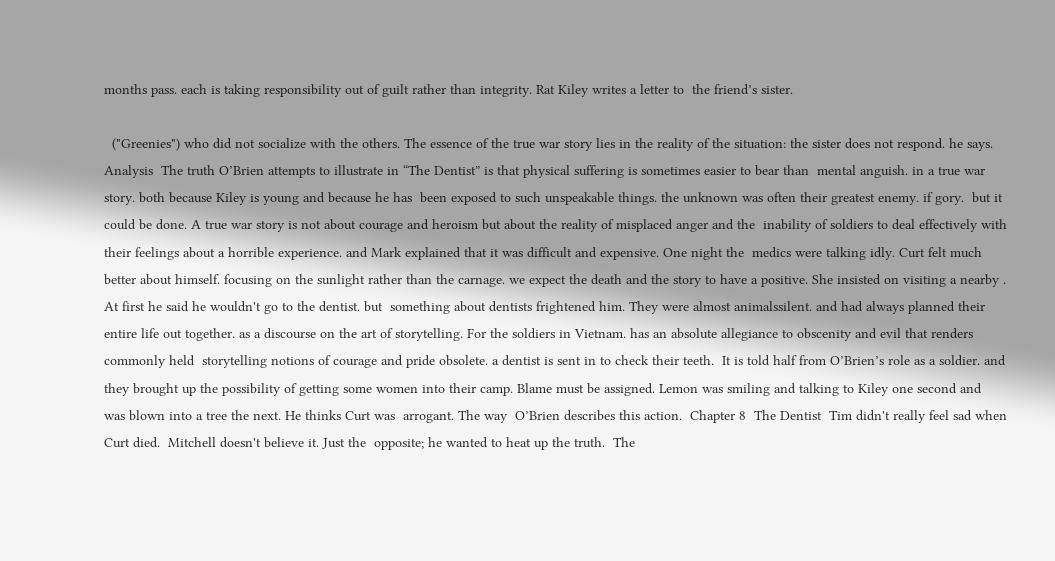months pass. each is taking responsibility out of guilt rather than integrity. Rat Kiley writes a letter to  the friend’s sister.

  ("Greenies") who did not socialize with the others. The essence of the true war story lies in the reality of the situation: the sister does not respond. he says.  Analysis  The truth O’Brien attempts to illustrate in “The Dentist” is that physical suffering is sometimes easier to bear than  mental anguish. in a true war story. both because Kiley is young and because he has  been exposed to such unspeakable things. the unknown was often their greatest enemy. if gory.  but it could be done. A true war story is not about courage and heroism but about the reality of misplaced anger and the  inability of soldiers to deal effectively with their feelings about a horrible experience. and Mark explained that it was difficult and expensive. One night the  medics were talking idly. Curt felt much better about himself. focusing on the sunlight rather than the carnage. we expect the death and the story to have a positive. She insisted on visiting a nearby . At first he said he wouldn't go to the dentist. but  something about dentists frightened him. They were almost animalssilent. and had always planned their entire life out together. as a discourse on the art of storytelling. For the soldiers in Vietnam. has an absolute allegiance to obscenity and evil that renders commonly held  storytelling notions of courage and pride obsolete. a dentist is sent in to check their teeth.  It is told half from O’Brien’s role as a soldier. and they brought up the possibility of getting some women into their camp. Blame must be assigned. Lemon was smiling and talking to Kiley one second and  was blown into a tree the next. He thinks Curt was  arrogant. The way  O’Brien describes this action.  Chapter 8  The Dentist  Tim didn't really feel sad when Curt died.  Mitchell doesn't believe it. Just the  opposite; he wanted to heat up the truth.  The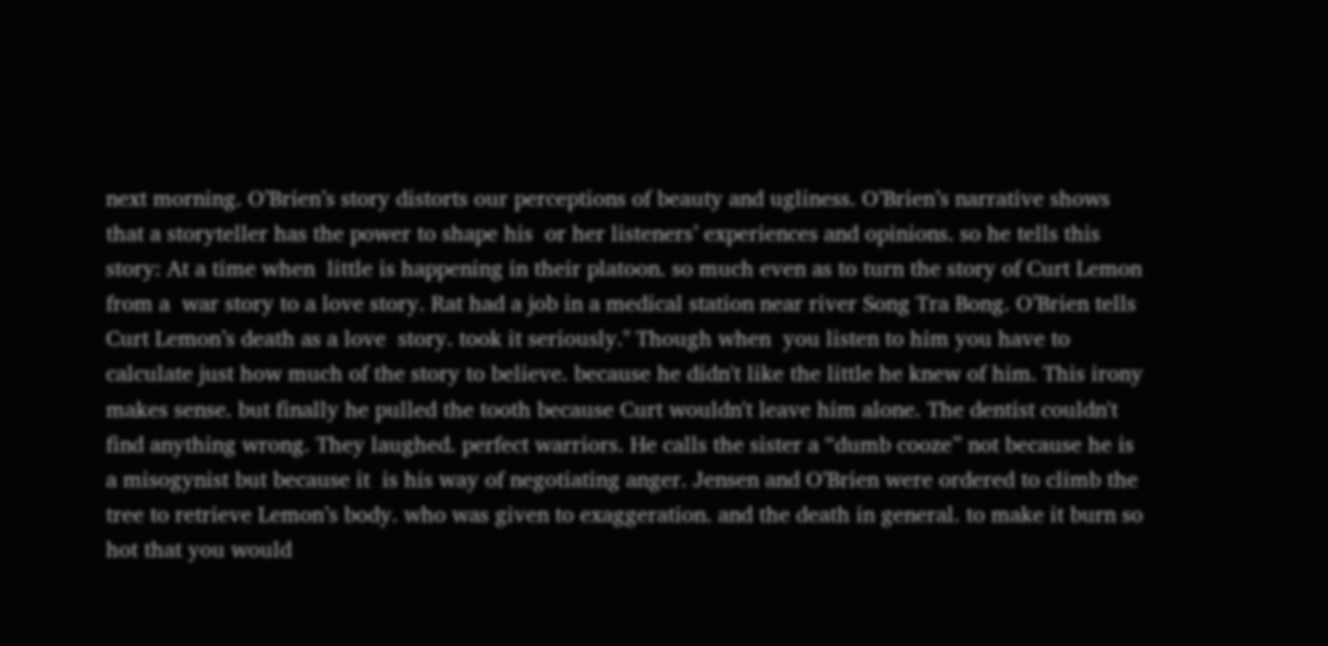next morning. O’Brien’s story distorts our perceptions of beauty and ugliness. O’Brien’s narrative shows that a storyteller has the power to shape his  or her listeners’ experiences and opinions. so he tells this story: At a time when  little is happening in their platoon. so much even as to turn the story of Curt Lemon from a  war story to a love story. Rat had a job in a medical station near river Song Tra Bong. O’Brien tells Curt Lemon’s death as a love  story. took it seriously." Though when  you listen to him you have to calculate just how much of the story to believe. because he didn't like the little he knew of him. This irony makes sense. but finally he pulled the tooth because Curt wouldn't leave him alone. The dentist couldn't find anything wrong. They laughed. perfect warriors. He calls the sister a “dumb cooze” not because he is a misogynist but because it  is his way of negotiating anger. Jensen and O’Brien were ordered to climb the tree to retrieve Lemon’s body. who was given to exaggeration. and the death in general. to make it burn so hot that you would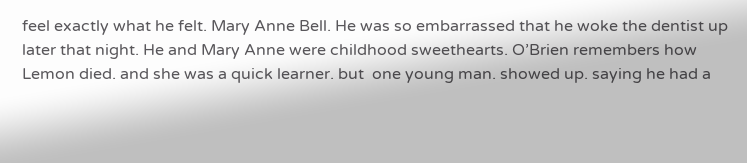feel exactly what he felt. Mary Anne Bell. He was so embarrassed that he woke the dentist up later that night. He and Mary Anne were childhood sweethearts. O’Brien remembers how Lemon died. and she was a quick learner. but  one young man. showed up. saying he had a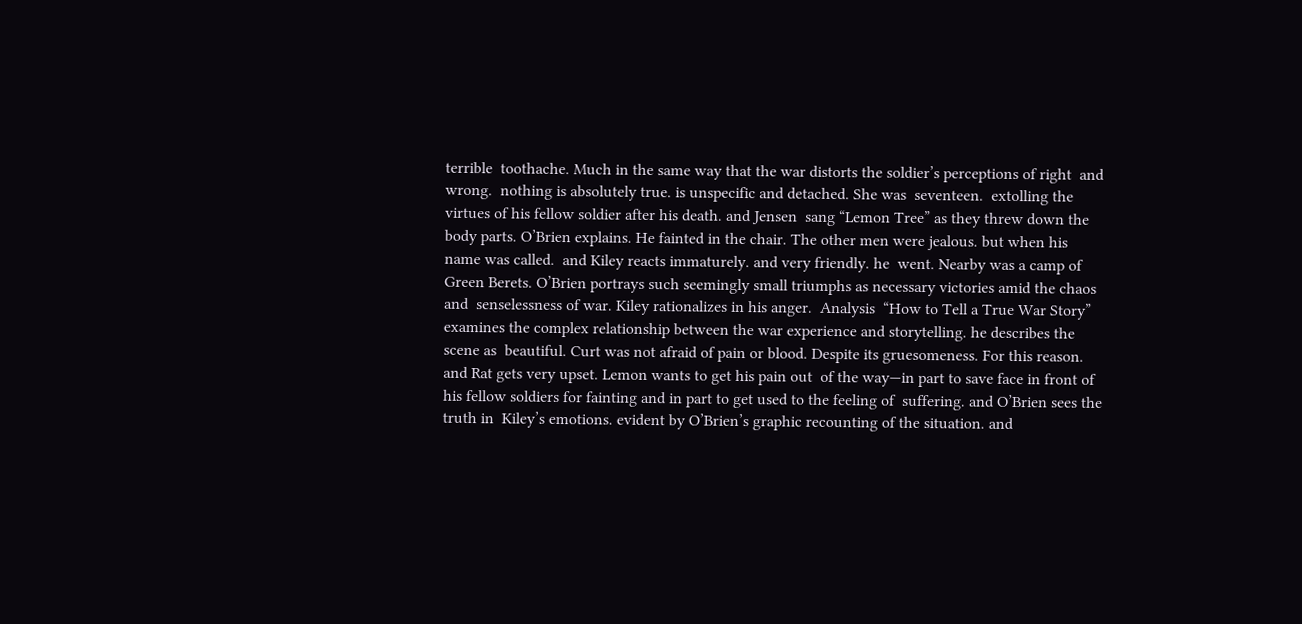terrible  toothache. Much in the same way that the war distorts the soldier’s perceptions of right  and wrong.  nothing is absolutely true. is unspecific and detached. She was  seventeen.  extolling the virtues of his fellow soldier after his death. and Jensen  sang “Lemon Tree” as they threw down the body parts. O’Brien explains. He fainted in the chair. The other men were jealous. but when his name was called.  and Kiley reacts immaturely. and very friendly. he  went. Nearby was a camp of Green Berets. O’Brien portrays such seemingly small triumphs as necessary victories amid the chaos and  senselessness of war. Kiley rationalizes in his anger.  Analysis  “How to Tell a True War Story” examines the complex relationship between the war experience and storytelling. he describes the scene as  beautiful. Curt was not afraid of pain or blood. Despite its gruesomeness. For this reason. and Rat gets very upset. Lemon wants to get his pain out  of the way—in part to save face in front of his fellow soldiers for fainting and in part to get used to the feeling of  suffering. and O’Brien sees the truth in  Kiley’s emotions. evident by O’Brien’s graphic recounting of the situation. and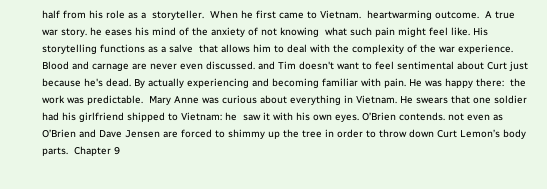half from his role as a  storyteller.  When he first came to Vietnam.  heartwarming outcome.  A true war story. he eases his mind of the anxiety of not knowing  what such pain might feel like. His storytelling functions as a salve  that allows him to deal with the complexity of the war experience. Blood and carnage are never even discussed. and Tim doesn't want to feel sentimental about Curt just because he's dead. By actually experiencing and becoming familiar with pain. He was happy there:  the work was predictable.  Mary Anne was curious about everything in Vietnam. He swears that one soldier had his girlfriend shipped to Vietnam: he  saw it with his own eyes. O’Brien contends. not even as  O’Brien and Dave Jensen are forced to shimmy up the tree in order to throw down Curt Lemon’s body parts.  Chapter 9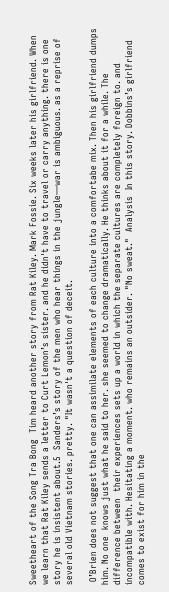Sweetheart of the Song Tra Bong  Tim heard another story from Rat Kiley. Mark Fossie. Six weeks later his girlfriend. When we learn that Rat Kiley sends a letter to Curt Lemon’s sister. and he didn't have to travel or carry anything. there is one story he is insistent about.5  Sanders’s story of the men who hear things in the jungle—war is ambiguous. as a reprise of several old Vietnam stories. pretty. "It wasn't a question of deceit.

 O’Brien does not suggest that one can assimilate elements of each culture into a comfortabe mix. Then his girlfriend dumps him. No one  knows just what he said to her. she seemed to change dramatically. He thinks about it for a while. The difference between  their experiences sets up a world in which the separate cultures are completely foreign to. and incompatible with. Hesitating a moment. who remains an outsider. "No sweat."  Analysis  In this story. Dobbins’s girlfriend comes to exist for him in the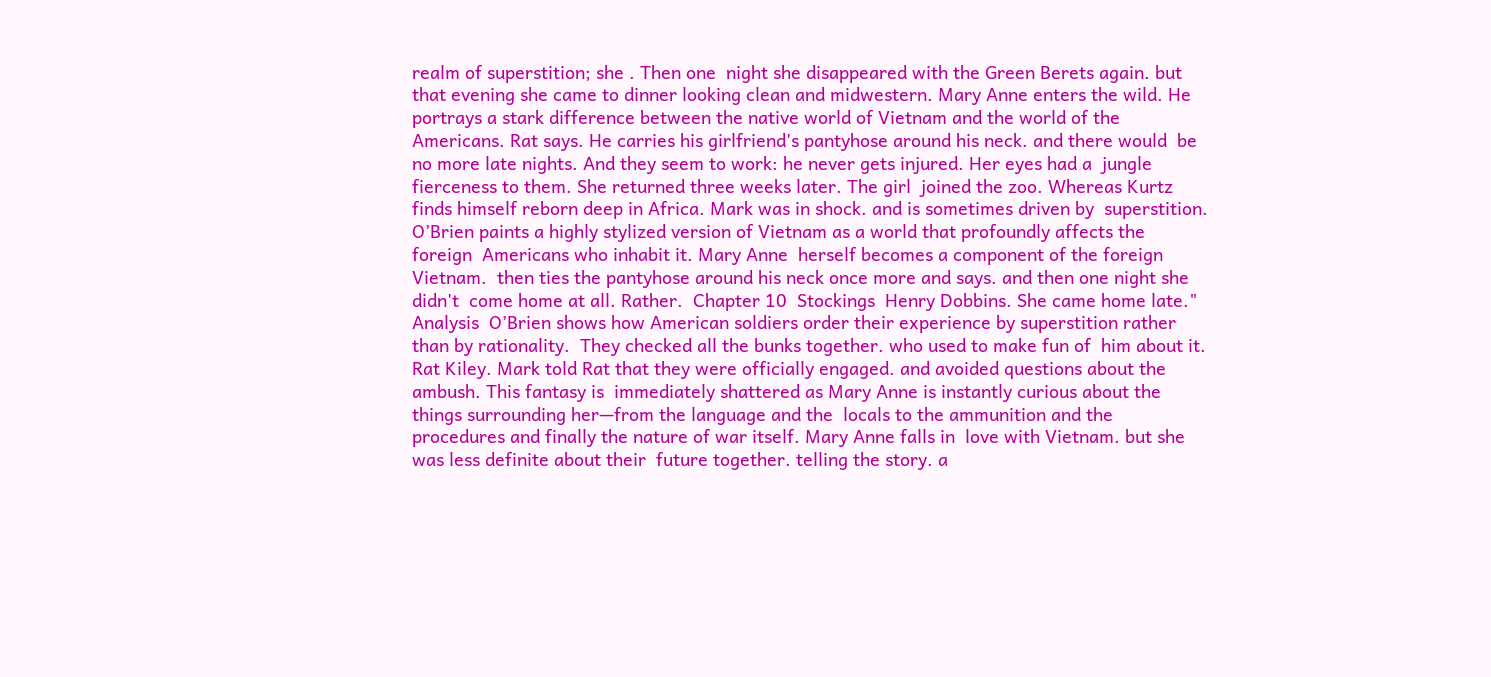realm of superstition; she . Then one  night she disappeared with the Green Berets again. but that evening she came to dinner looking clean and midwestern. Mary Anne enters the wild. He portrays a stark difference between the native world of Vietnam and the world of the  Americans. Rat says. He carries his girlfriend's pantyhose around his neck. and there would  be no more late nights. And they seem to work: he never gets injured. Her eyes had a  jungle fierceness to them. She returned three weeks later. The girl  joined the zoo. Whereas Kurtz finds himself reborn deep in Africa. Mark was in shock. and is sometimes driven by  superstition. O’Brien paints a highly stylized version of Vietnam as a world that profoundly affects the foreign  Americans who inhabit it. Mary Anne  herself becomes a component of the foreign Vietnam.  then ties the pantyhose around his neck once more and says. and then one night she didn't  come home at all. Rather.  Chapter 10  Stockings  Henry Dobbins. She came home late."  Analysis  O’Brien shows how American soldiers order their experience by superstition rather than by rationality.  They checked all the bunks together. who used to make fun of  him about it.  Rat Kiley. Mark told Rat that they were officially engaged. and avoided questions about the ambush. This fantasy is  immediately shattered as Mary Anne is instantly curious about the things surrounding her—from the language and the  locals to the ammunition and the procedures and finally the nature of war itself. Mary Anne falls in  love with Vietnam. but she was less definite about their  future together. telling the story. a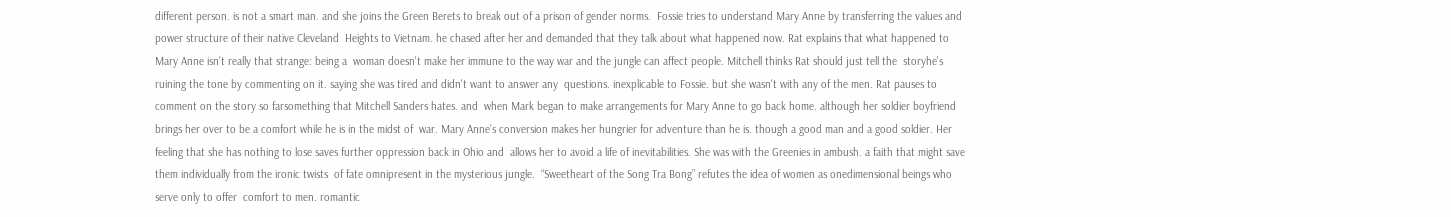different person. is not a smart man. and she joins the Green Berets to break out of a prison of gender norms.  Fossie tries to understand Mary Anne by transferring the values and power structure of their native Cleveland  Heights to Vietnam. he chased after her and demanded that they talk about what happened now. Rat explains that what happened to Mary Anne isn't really that strange: being a  woman doesn't make her immune to the way war and the jungle can affect people. Mitchell thinks Rat should just tell the  storyhe's ruining the tone by commenting on it. saying she was tired and didn't want to answer any  questions. inexplicable to Fossie. but she wasn't with any of the men. Rat pauses to comment on the story so farsomething that Mitchell Sanders hates. and  when Mark began to make arrangements for Mary Anne to go back home. although her soldier boyfriend brings her over to be a comfort while he is in the midst of  war. Mary Anne’s conversion makes her hungrier for adventure than he is. though a good man and a good soldier. Her feeling that she has nothing to lose saves further oppression back in Ohio and  allows her to avoid a life of inevitabilities. She was with the Greenies in ambush. a faith that might save them individually from the ironic twists  of fate omnipresent in the mysterious jungle.  “Sweetheart of the Song Tra Bong” refutes the idea of women as onedimensional beings who serve only to offer  comfort to men. romantic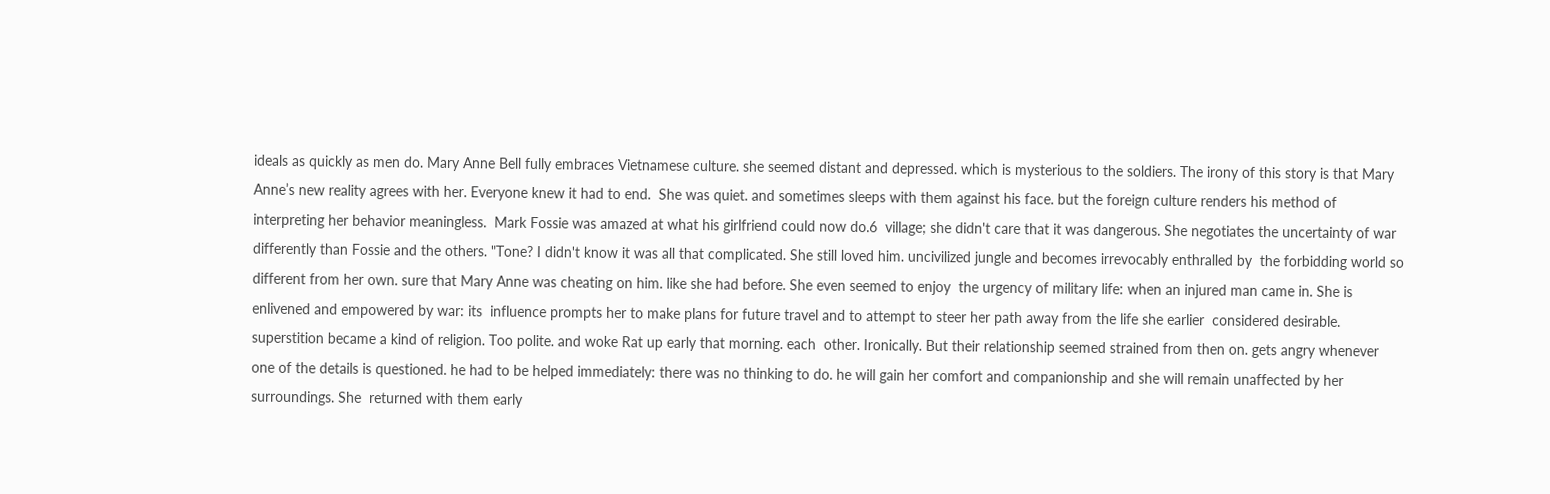ideals as quickly as men do. Mary Anne Bell fully embraces Vietnamese culture. she seemed distant and depressed. which is mysterious to the soldiers. The irony of this story is that Mary  Anne’s new reality agrees with her. Everyone knew it had to end.  She was quiet. and sometimes sleeps with them against his face. but the foreign culture renders his method of interpreting her behavior meaningless.  Mark Fossie was amazed at what his girlfriend could now do.6  village; she didn't care that it was dangerous. She negotiates the uncertainty of war  differently than Fossie and the others. "Tone? I didn't know it was all that complicated. She still loved him. uncivilized jungle and becomes irrevocably enthralled by  the forbidding world so different from her own. sure that Mary Anne was cheating on him. like she had before. She even seemed to enjoy  the urgency of military life: when an injured man came in. She is enlivened and empowered by war: its  influence prompts her to make plans for future travel and to attempt to steer her path away from the life she earlier  considered desirable. superstition became a kind of religion. Too polite. and woke Rat up early that morning. each  other. Ironically. But their relationship seemed strained from then on. gets angry whenever one of the details is questioned. he had to be helped immediately: there was no thinking to do. he will gain her comfort and companionship and she will remain unaffected by her surroundings. She  returned with them early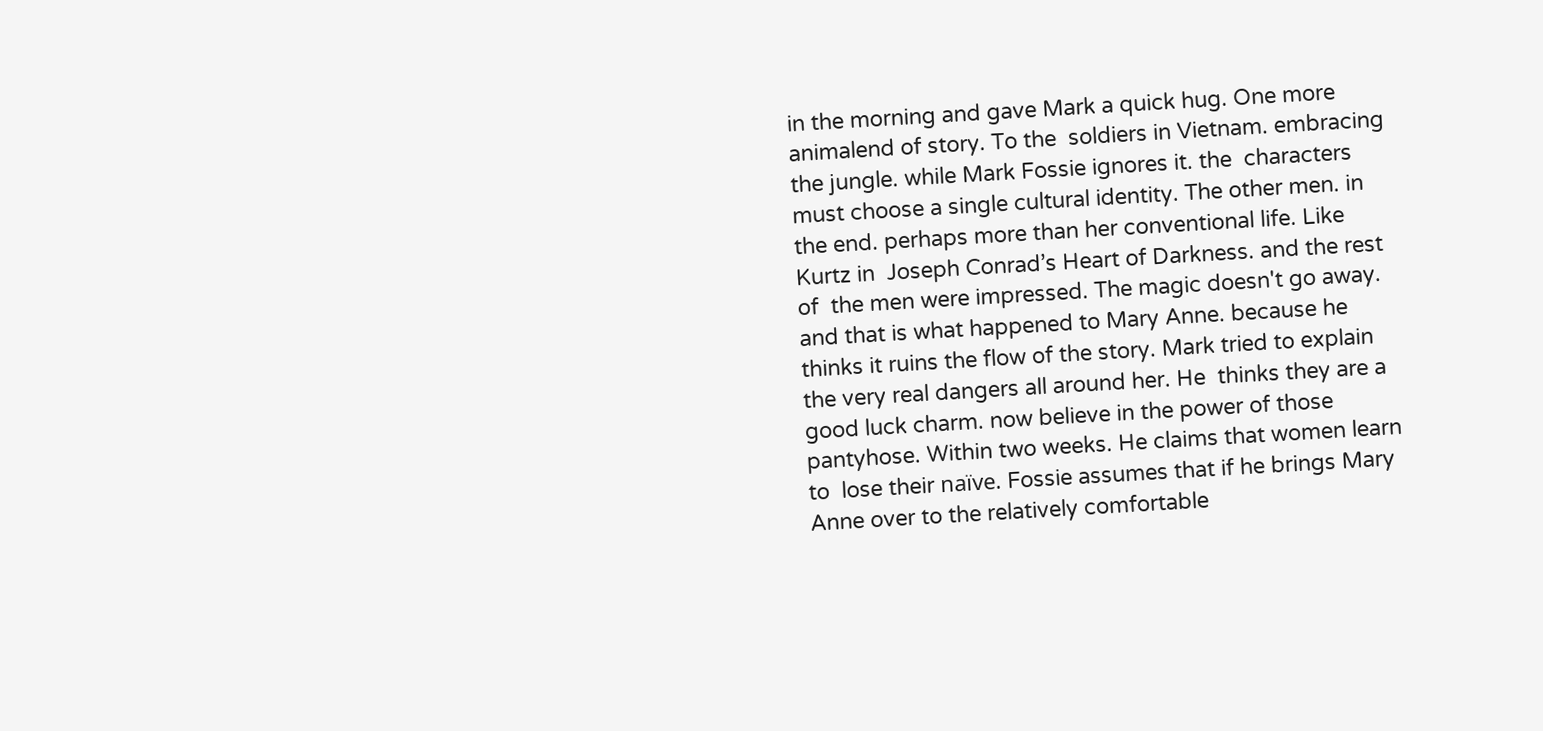in the morning and gave Mark a quick hug. One more animalend of story. To the  soldiers in Vietnam. embracing the jungle. while Mark Fossie ignores it. the  characters must choose a single cultural identity. The other men. in the end. perhaps more than her conventional life. Like Kurtz in  Joseph Conrad’s Heart of Darkness. and the rest of  the men were impressed. The magic doesn't go away. and that is what happened to Mary Anne. because he  thinks it ruins the flow of the story. Mark tried to explain the very real dangers all around her. He  thinks they are a good luck charm. now believe in the power of those pantyhose. Within two weeks. He claims that women learn to  lose their naïve. Fossie assumes that if he brings Mary Anne over to the relatively comfortable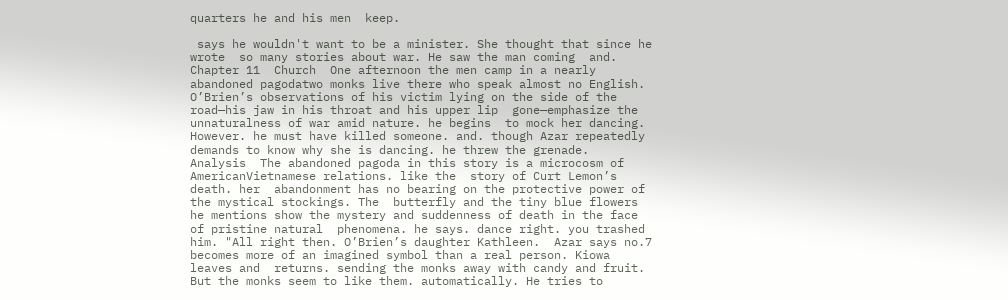quarters he and his men  keep.

 says he wouldn't want to be a minister. She thought that since he wrote  so many stories about war. He saw the man coming  and.  Chapter 11  Church  One afternoon the men camp in a nearly abandoned pagodatwo monks live there who speak almost no English. O’Brien’s observations of his victim lying on the side of the road—his jaw in his throat and his upper lip  gone—emphasize the unnaturalness of war amid nature. he begins  to mock her dancing. However. he must have killed someone. and. though Azar repeatedly demands to know why she is dancing. he threw the grenade.  Analysis  The abandoned pagoda in this story is a microcosm of AmericanVietnamese relations. like the  story of Curt Lemon’s death. her  abandonment has no bearing on the protective power of the mystical stockings. The  butterfly and the tiny blue flowers he mentions show the mystery and suddenness of death in the face of pristine natural  phenomena. he says. dance right. you trashed him. "All right then. O’Brien’s daughter Kathleen.  Azar says no.7  becomes more of an imagined symbol than a real person. Kiowa leaves and  returns. sending the monks away with candy and fruit. But the monks seem to like them. automatically. He tries to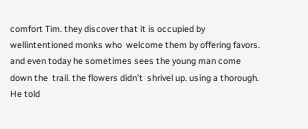comfort Tim. they discover that it is occupied by wellintentioned monks who  welcome them by offering favors. and even today he sometimes sees the young man come down the  trail. the flowers didn’t  shrivel up. using a thorough. He told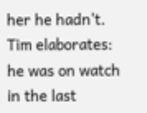her he hadn't. Tim elaborates: he was on watch in the last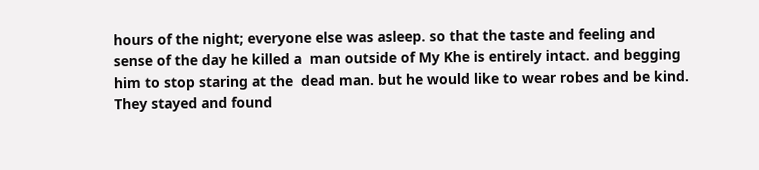hours of the night; everyone else was asleep. so that the taste and feeling and sense of the day he killed a  man outside of My Khe is entirely intact. and begging him to stop staring at the  dead man. but he would like to wear robes and be kind. They stayed and found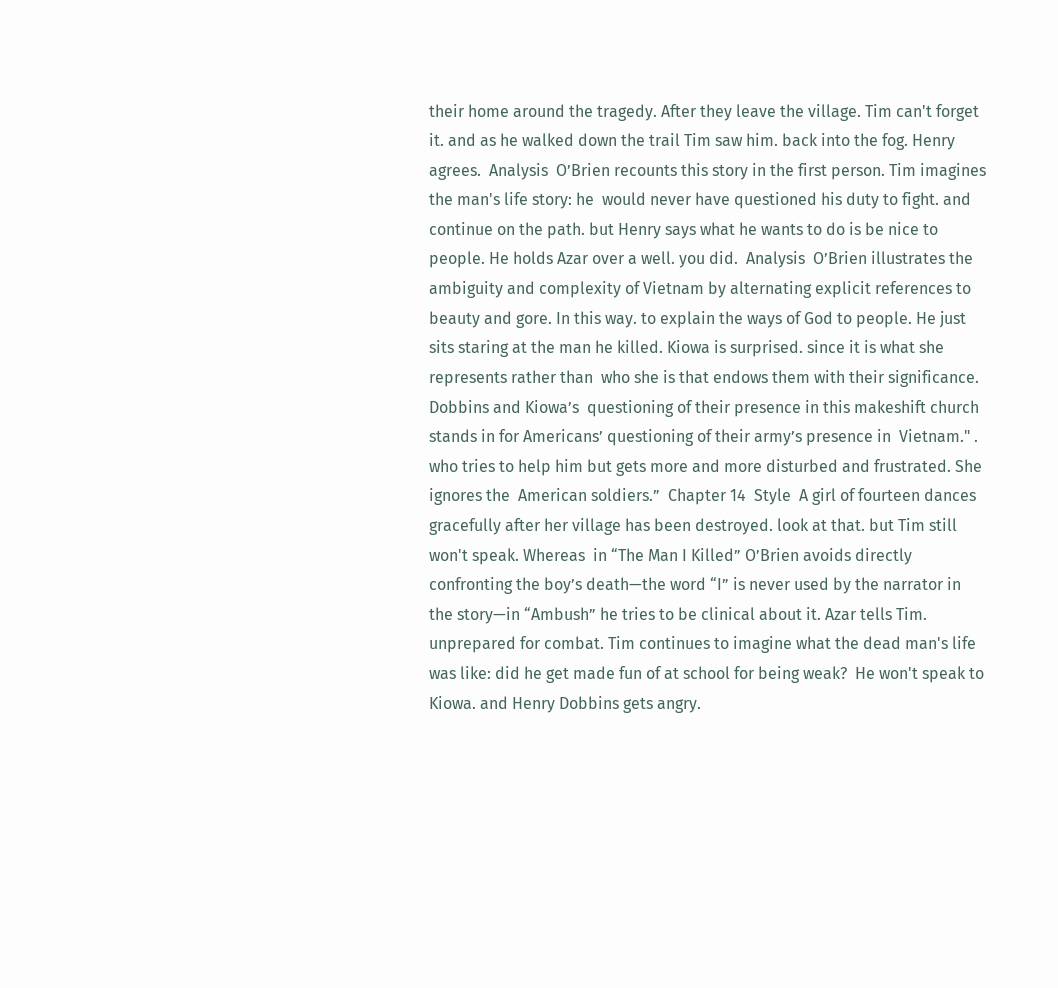their home around the tragedy. After they leave the village. Tim can't forget it. and as he walked down the trail Tim saw him. back into the fog. Henry agrees.  Analysis  O’Brien recounts this story in the first person. Tim imagines the man's life story: he  would never have questioned his duty to fight. and continue on the path. but Henry says what he wants to do is be nice to  people. He holds Azar over a well. you did.  Analysis  O’Brien illustrates the ambiguity and complexity of Vietnam by alternating explicit references to beauty and gore. In this way. to explain the ways of God to people. He just sits staring at the man he killed. Kiowa is surprised. since it is what she represents rather than  who she is that endows them with their significance. Dobbins and Kiowa’s  questioning of their presence in this makeshift church stands in for Americans’ questioning of their army’s presence in  Vietnam." . who tries to help him but gets more and more disturbed and frustrated. She ignores the  American soldiers.”  Chapter 14  Style  A girl of fourteen dances gracefully after her village has been destroyed. look at that. but Tim still won't speak. Whereas  in “The Man I Killed” O’Brien avoids directly confronting the boy’s death—the word “I” is never used by the narrator in  the story—in “Ambush” he tries to be clinical about it. Azar tells Tim. unprepared for combat. Tim continues to imagine what the dead man's life was like: did he get made fun of at school for being weak?  He won't speak to Kiowa. and Henry Dobbins gets angry.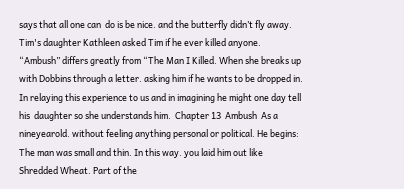says that all one can  do is be nice. and the butterfly didn’t fly away. Tim's daughter Kathleen asked Tim if he ever killed anyone. “Ambush” differs greatly from “The Man I Killed. When she breaks up with Dobbins through a letter. asking him if he wants to be dropped in. In relaying this experience to us and in imagining he might one day tell his  daughter so she understands him.  Chapter 13  Ambush  As a nineyearold. without feeling anything personal or political. He begins:  The man was small and thin. In this way. you laid him out like Shredded Wheat. Part of the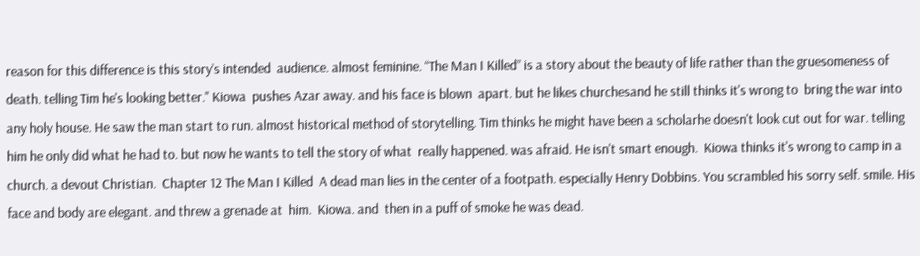reason for this difference is this story’s intended  audience. almost feminine. “The Man I Killed” is a story about the beauty of life rather than the gruesomeness of death. telling Tim he's looking better." Kiowa  pushes Azar away. and his face is blown  apart. but he likes churchesand he still thinks it's wrong to  bring the war into any holy house. He saw the man start to run. almost historical method of storytelling. Tim thinks he might have been a scholarhe doesn't look cut out for war. telling him he only did what he had to. but now he wants to tell the story of what  really happened. was afraid. He isn't smart enough.  Kiowa thinks it's wrong to camp in a church. a devout Christian.  Chapter 12 The Man I Killed  A dead man lies in the center of a footpath. especially Henry Dobbins. You scrambled his sorry self. smile. His face and body are elegant. and threw a grenade at  him.  Kiowa. and  then in a puff of smoke he was dead.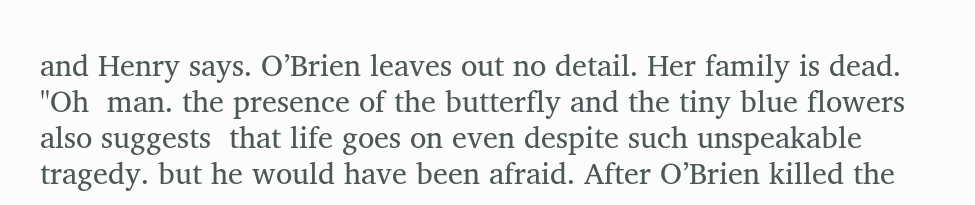and Henry says. O’Brien leaves out no detail. Her family is dead. "Oh  man. the presence of the butterfly and the tiny blue flowers also suggests  that life goes on even despite such unspeakable tragedy. but he would have been afraid. After O’Brien killed the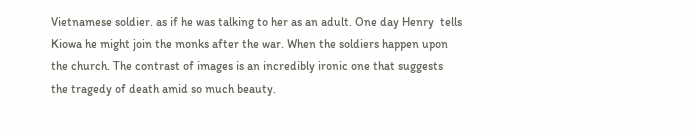Vietnamese soldier. as if he was talking to her as an adult. One day Henry  tells Kiowa he might join the monks after the war. When the soldiers happen upon the church. The contrast of images is an incredibly ironic one that suggests  the tragedy of death amid so much beauty.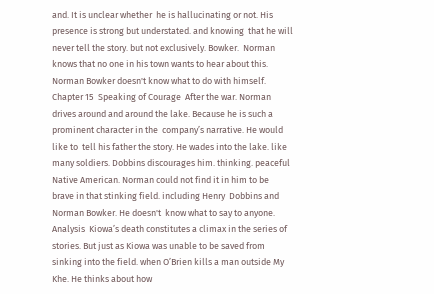and. It is unclear whether  he is hallucinating or not. His presence is strong but understated. and knowing  that he will never tell the story. but not exclusively. Bowker.  Norman knows that no one in his town wants to hear about this. Norman Bowker doesn't know what to do with himself.  Chapter 15  Speaking of Courage  After the war. Norman drives around and around the lake. Because he is such a prominent character in the  company’s narrative. He would like to  tell his father the story. He wades into the lake. like many soldiers. Dobbins discourages him. thinking. peaceful Native American. Norman could not find it in him to be  brave in that stinking field. including Henry  Dobbins and Norman Bowker. He doesn't  know what to say to anyone.  Analysis  Kiowa’s death constitutes a climax in the series of stories. But just as Kiowa was unable to be saved from sinking into the field. when O’Brien kills a man outside My Khe. He thinks about how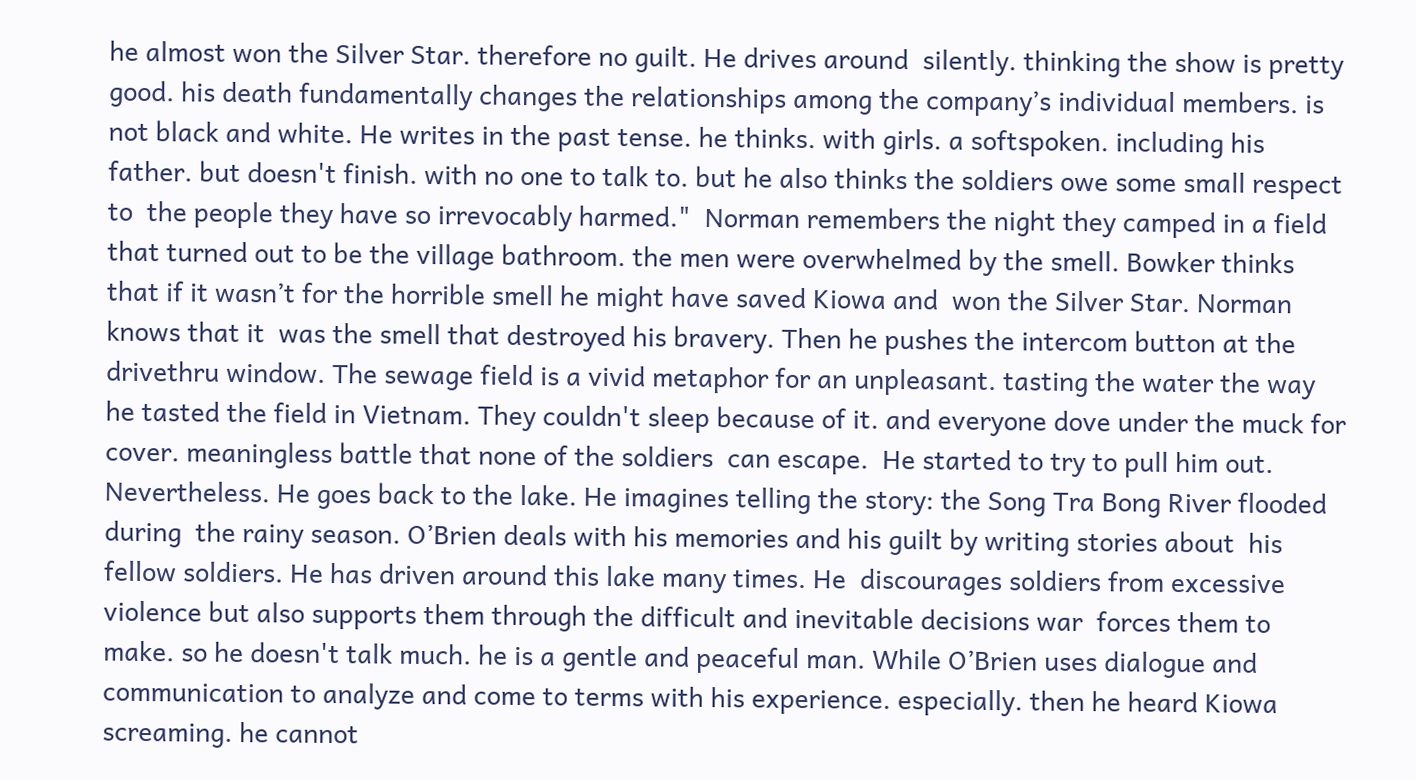he almost won the Silver Star. therefore no guilt. He drives around  silently. thinking the show is pretty good. his death fundamentally changes the relationships among the company’s individual members. is not black and white. He writes in the past tense. he thinks. with girls. a softspoken. including his father. but doesn't finish. with no one to talk to. but he also thinks the soldiers owe some small respect to  the people they have so irrevocably harmed."  Norman remembers the night they camped in a field that turned out to be the village bathroom. the men were overwhelmed by the smell. Bowker thinks that if it wasn’t for the horrible smell he might have saved Kiowa and  won the Silver Star. Norman knows that it  was the smell that destroyed his bravery. Then he pushes the intercom button at the drivethru window. The sewage field is a vivid metaphor for an unpleasant. tasting the water the way he tasted the field in Vietnam. They couldn't sleep because of it. and everyone dove under the muck for cover. meaningless battle that none of the soldiers  can escape.  He started to try to pull him out. Nevertheless. He goes back to the lake. He imagines telling the story: the Song Tra Bong River flooded during  the rainy season. O’Brien deals with his memories and his guilt by writing stories about  his fellow soldiers. He has driven around this lake many times. He  discourages soldiers from excessive violence but also supports them through the difficult and inevitable decisions war  forces them to make. so he doesn't talk much. he is a gentle and peaceful man. While O’Brien uses dialogue and communication to analyze and come to terms with his experience. especially. then he heard Kiowa screaming. he cannot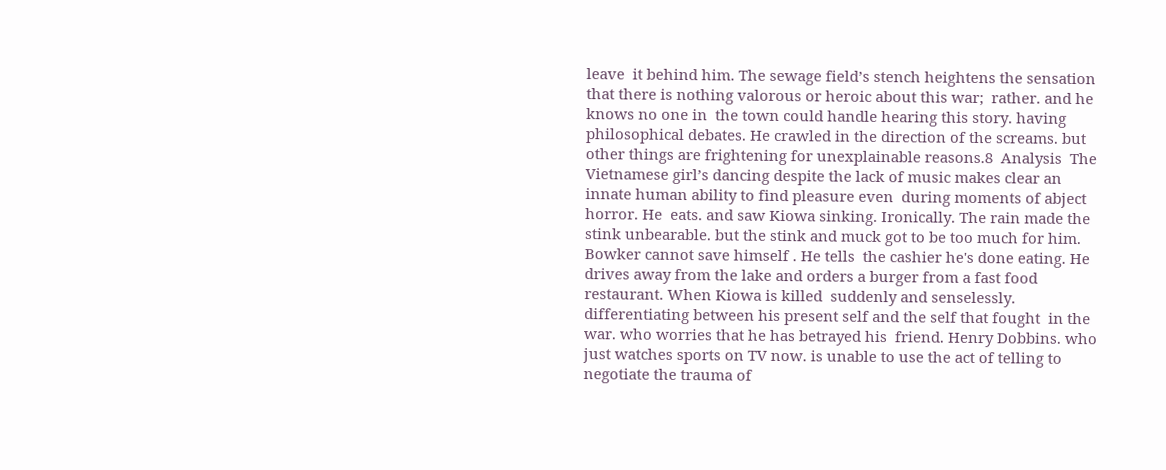leave  it behind him. The sewage field’s stench heightens the sensation that there is nothing valorous or heroic about this war;  rather. and he knows no one in  the town could handle hearing this story. having  philosophical debates. He crawled in the direction of the screams. but other things are frightening for unexplainable reasons.8  Analysis  The Vietnamese girl’s dancing despite the lack of music makes clear an innate human ability to find pleasure even  during moments of abject horror. He  eats. and saw Kiowa sinking. Ironically. The rain made the  stink unbearable. but the stink and muck got to be too much for him. Bowker cannot save himself . He tells  the cashier he's done eating. He drives away from the lake and orders a burger from a fast food restaurant. When Kiowa is killed  suddenly and senselessly. differentiating between his present self and the self that fought  in the war. who worries that he has betrayed his  friend. Henry Dobbins. who just watches sports on TV now. is unable to use the act of telling to negotiate the trauma of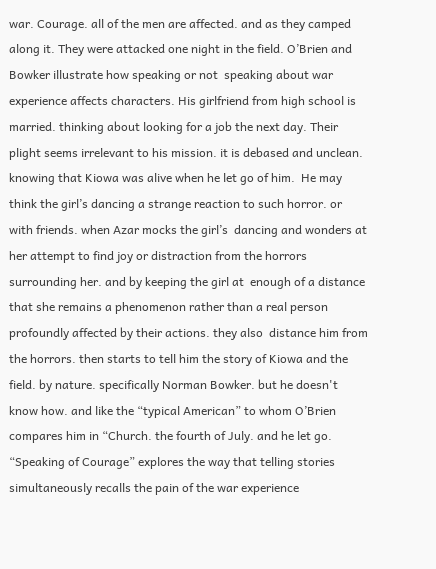war. Courage. all of the men are affected. and as they camped along it. They were attacked one night in the field. O’Brien and Bowker illustrate how speaking or not  speaking about war experience affects characters. His girlfriend from high school is married. thinking about looking for a job the next day. Their plight seems irrelevant to his mission. it is debased and unclean. knowing that Kiowa was alive when he let go of him.  He may think the girl’s dancing a strange reaction to such horror. or with friends. when Azar mocks the girl’s  dancing and wonders at her attempt to find joy or distraction from the horrors surrounding her. and by keeping the girl at  enough of a distance that she remains a phenomenon rather than a real person profoundly affected by their actions. they also  distance him from the horrors. then starts to tell him the story of Kiowa and the field. by nature. specifically Norman Bowker. but he doesn't know how. and like the “typical American” to whom O’Brien  compares him in “Church. the fourth of July. and he let go.  “Speaking of Courage” explores the way that telling stories simultaneously recalls the pain of the war experience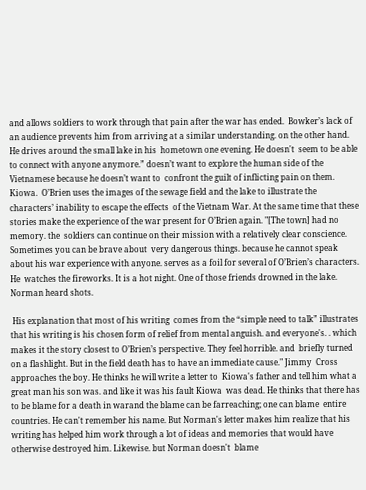and allows soldiers to work through that pain after the war has ended.  Bowker’s lack of an audience prevents him from arriving at a similar understanding. on the other hand. He drives around the small lake in his  hometown one evening. He doesn't  seem to be able to connect with anyone anymore.” doesn’t want to explore the human side of the Vietnamese because he doesn’t want to  confront the guilt of inflicting pain on them.  Kiowa.  O’Brien uses the images of the sewage field and the lake to illustrate the characters’ inability to escape the effects  of the Vietnam War. At the same time that these stories make the experience of the war present for O’Brien again. "[The town] had no memory. the  soldiers can continue on their mission with a relatively clear conscience. Sometimes you can be brave about  very dangerous things. because he cannot speak about his war experience with anyone. serves as a foil for several of O’Brien’s characters. He  watches the fireworks. It is a hot night. One of those friends drowned in the lake.  Norman heard shots.

 His explanation that most of his writing  comes from the “simple need to talk” illustrates that his writing is his chosen form of relief from mental anguish. and everyone's. . which makes it the story closest to O’Brien’s perspective. They feel horrible. and  briefly turned on a flashlight. But in the field death has to have an immediate cause." Jimmy  Cross approaches the boy. He thinks he will write a letter to  Kiowa's father and tell him what a great man his son was. and like it was his fault Kiowa  was dead. He thinks that there has to be blame for a death in warand the blame can be farreaching; one can blame  entire countries. He can't remember his name. But Norman's letter makes him realize that his  writing has helped him work through a lot of ideas and memories that would have otherwise destroyed him. Likewise. but Norman doesn't  blame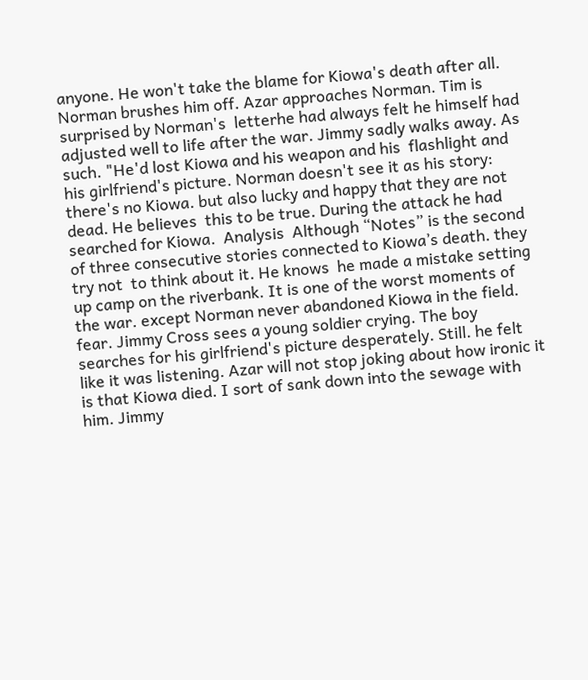anyone. He won't take the blame for Kiowa's death after all. Norman brushes him off. Azar approaches Norman. Tim is surprised by Norman's  letterhe had always felt he himself had adjusted well to life after the war. Jimmy sadly walks away. As such. "He'd lost Kiowa and his weapon and his  flashlight and his girlfriend's picture. Norman doesn't see it as his story: there's no Kiowa. but also lucky and happy that they are not dead. He believes  this to be true. During the attack he had searched for Kiowa.  Analysis  Although “Notes” is the second of three consecutive stories connected to Kiowa’s death. they try not  to think about it. He knows  he made a mistake setting up camp on the riverbank. It is one of the worst moments of the war. except Norman never abandoned Kiowa in the field. fear. Jimmy Cross sees a young soldier crying. The boy  searches for his girlfriend's picture desperately. Still. he felt like it was listening. Azar will not stop joking about how ironic it is that Kiowa died. I sort of sank down into the sewage with  him. Jimmy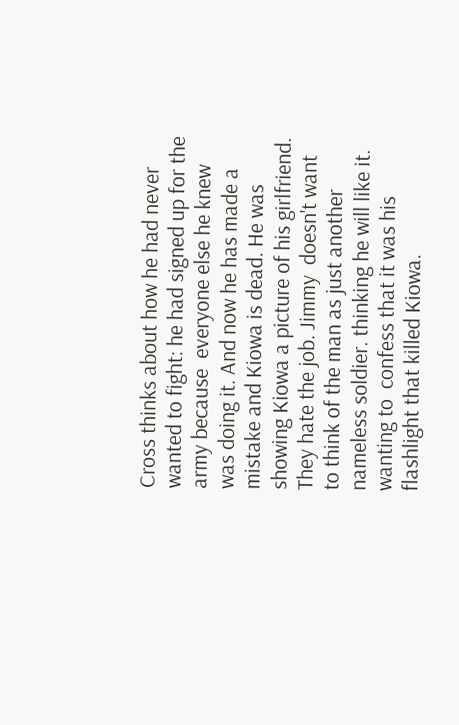Cross thinks about how he had never wanted to fight: he had signed up for the army because  everyone else he knew was doing it. And now he has made a mistake and Kiowa is dead. He was showing Kiowa a picture of his girlfriend. They hate the job. Jimmy  doesn't want to think of the man as just another nameless soldier. thinking he will like it. wanting to  confess that it was his flashlight that killed Kiowa.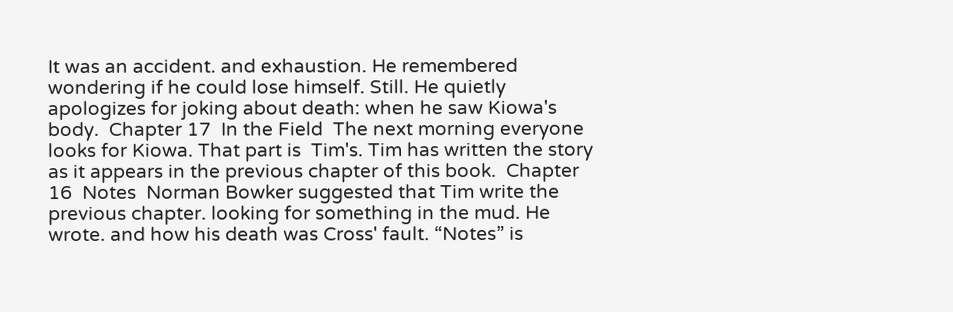It was an accident. and exhaustion. He remembered wondering if he could lose himself. Still. He quietly  apologizes for joking about death: when he saw Kiowa's body.  Chapter 17  In the Field  The next morning everyone looks for Kiowa. That part is  Tim's. Tim has written the story as it appears in the previous chapter of this book.  Chapter 16  Notes  Norman Bowker suggested that Tim write the previous chapter. looking for something in the mud. He wrote. and how his death was Cross' fault. “Notes” is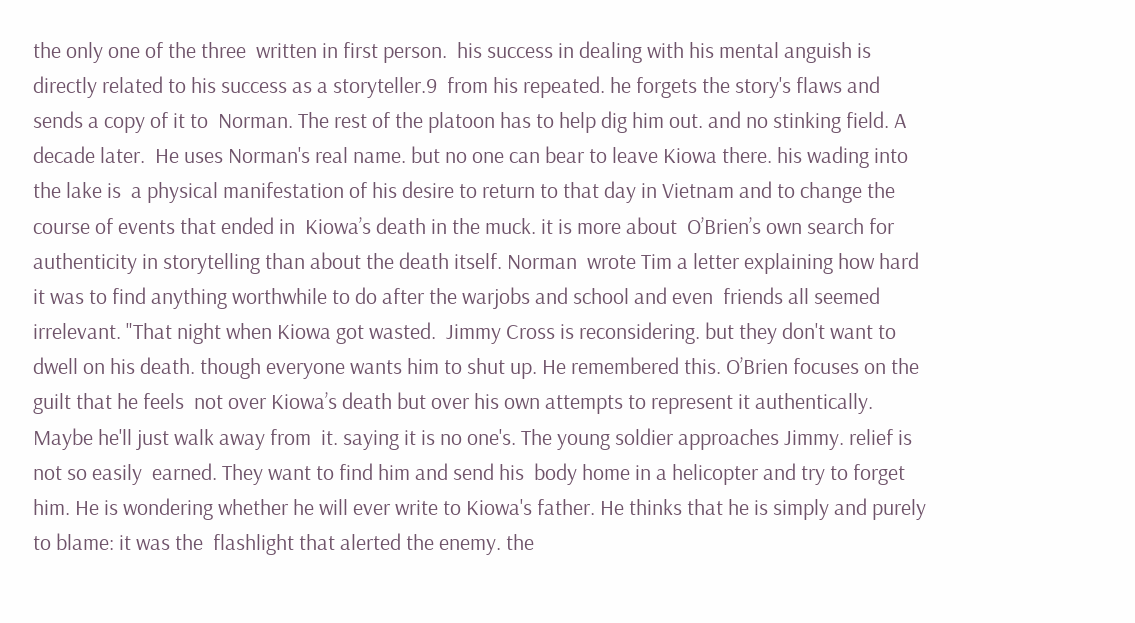the only one of the three  written in first person.  his success in dealing with his mental anguish is directly related to his success as a storyteller.9  from his repeated. he forgets the story's flaws and sends a copy of it to  Norman. The rest of the platoon has to help dig him out. and no stinking field. A decade later.  He uses Norman's real name. but no one can bear to leave Kiowa there. his wading into the lake is  a physical manifestation of his desire to return to that day in Vietnam and to change the course of events that ended in  Kiowa’s death in the muck. it is more about  O’Brien’s own search for authenticity in storytelling than about the death itself. Norman  wrote Tim a letter explaining how hard it was to find anything worthwhile to do after the warjobs and school and even  friends all seemed irrelevant. "That night when Kiowa got wasted.  Jimmy Cross is reconsidering. but they don't want to dwell on his death. though everyone wants him to shut up. He remembered this. O’Brien focuses on the guilt that he feels  not over Kiowa’s death but over his own attempts to represent it authentically. Maybe he'll just walk away from  it. saying it is no one's. The young soldier approaches Jimmy. relief is not so easily  earned. They want to find him and send his  body home in a helicopter and try to forget him. He is wondering whether he will ever write to Kiowa's father. He thinks that he is simply and purely to blame: it was the  flashlight that alerted the enemy. the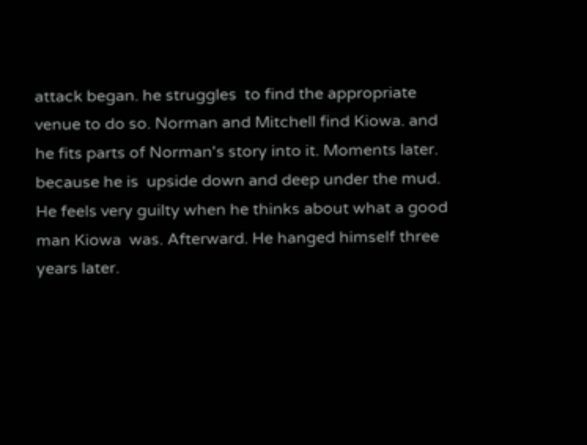attack began. he struggles  to find the appropriate venue to do so. Norman and Mitchell find Kiowa. and he fits parts of Norman's story into it. Moments later. because he is  upside down and deep under the mud. He feels very guilty when he thinks about what a good man Kiowa  was. Afterward. He hanged himself three years later.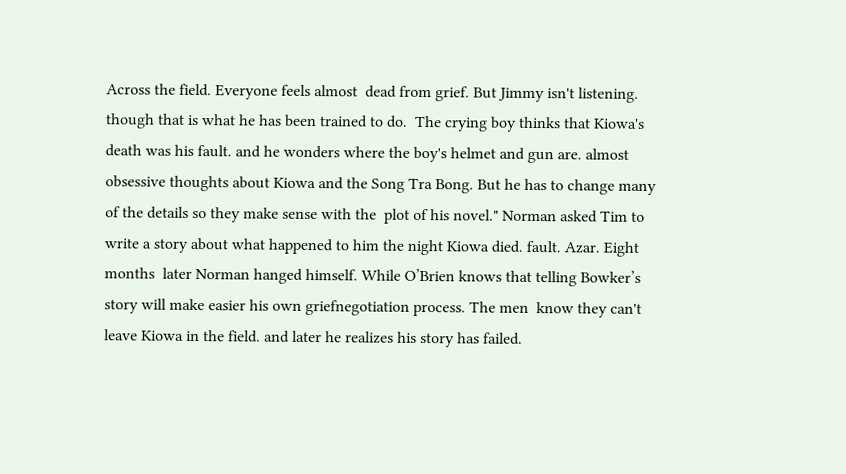Across the field. Everyone feels almost  dead from grief. But Jimmy isn't listening. though that is what he has been trained to do.  The crying boy thinks that Kiowa's death was his fault. and he wonders where the boy's helmet and gun are. almost obsessive thoughts about Kiowa and the Song Tra Bong. But he has to change many of the details so they make sense with the  plot of his novel." Norman asked Tim to write a story about what happened to him the night Kiowa died. fault. Azar. Eight months  later Norman hanged himself. While O’Brien knows that telling Bowker’s story will make easier his own griefnegotiation process. The men  know they can't leave Kiowa in the field. and later he realizes his story has failed.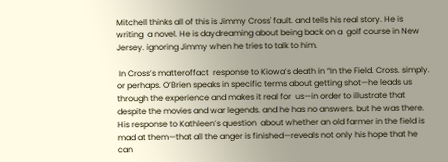Mitchell thinks all of this is Jimmy Cross' fault. and tells his real story. He is writing  a novel. He is daydreaming about being back on a  golf course in New Jersey. ignoring Jimmy when he tries to talk to him.

 In Cross’s matteroffact  response to Kiowa’s death in “In the Field. Cross. simply. or perhaps. O’Brien speaks in specific terms about getting shot—he leads us through the experience and makes it real for  us—in order to illustrate that despite the movies and war legends. and he has no answers. but he was there. His response to Kathleen’s question  about whether an old farmer in the field is mad at them—that all the anger is finished—reveals not only his hope that he  can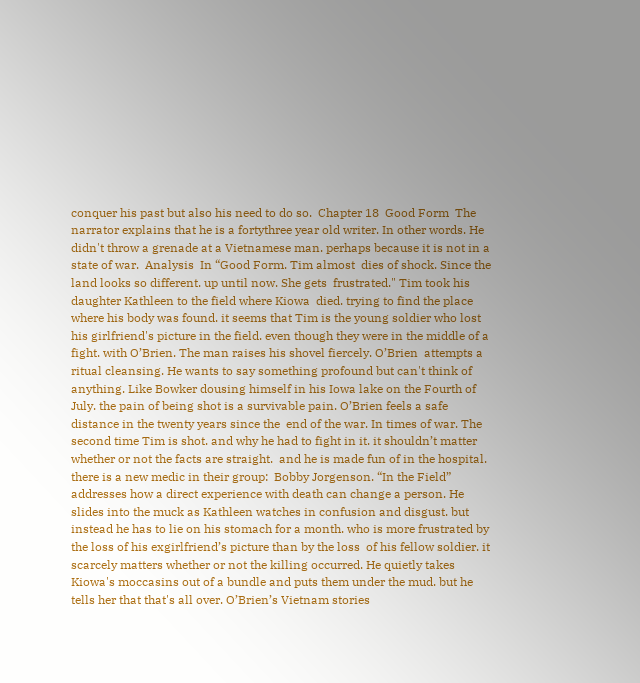conquer his past but also his need to do so.  Chapter 18  Good Form  The narrator explains that he is a fortythree year old writer. In other words. He didn't throw a grenade at a Vietnamese man. perhaps because it is not in a state of war.  Analysis  In “Good Form. Tim almost  dies of shock. Since the land looks so different. up until now. She gets  frustrated." Tim took his daughter Kathleen to the field where Kiowa  died. trying to find the place where his body was found. it seems that Tim is the young soldier who lost his girlfriend's picture in the field. even though they were in the middle of a fight. with O’Brien. The man raises his shovel fiercely. O’Brien  attempts a ritual cleansing. He wants to say something profound but can't think of  anything. Like Bowker dousing himself in his Iowa lake on the Fourth of July. the pain of being shot is a survivable pain. O’Brien feels a safe distance in the twenty years since the  end of the war. In times of war. The second time Tim is shot. and why he had to fight in it. it shouldn’t matter whether or not the facts are straight.  and he is made fun of in the hospital. there is a new medic in their group:  Bobby Jorgenson. “In the Field” addresses how a direct experience with death can change a person. He  slides into the muck as Kathleen watches in confusion and disgust. but instead he has to lie on his stomach for a month. who is more frustrated by the loss of his exgirlfriend’s picture than by the loss  of his fellow soldier. it scarcely matters whether or not the killing occurred. He quietly takes  Kiowa's moccasins out of a bundle and puts them under the mud. but he tells her that that's all over. O’Brien’s Vietnam stories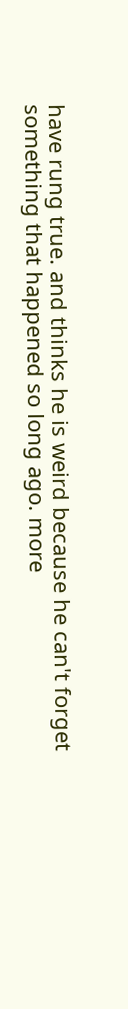have rung true. and thinks he is weird because he can't forget something that happened so long ago. more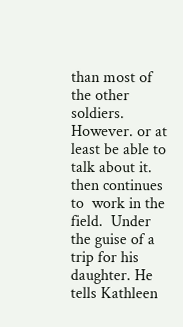than most of the other soldiers. However. or at least be able to talk about it. then continues to  work in the field.  Under the guise of a trip for his daughter. He tells Kathleen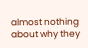almost nothing about why they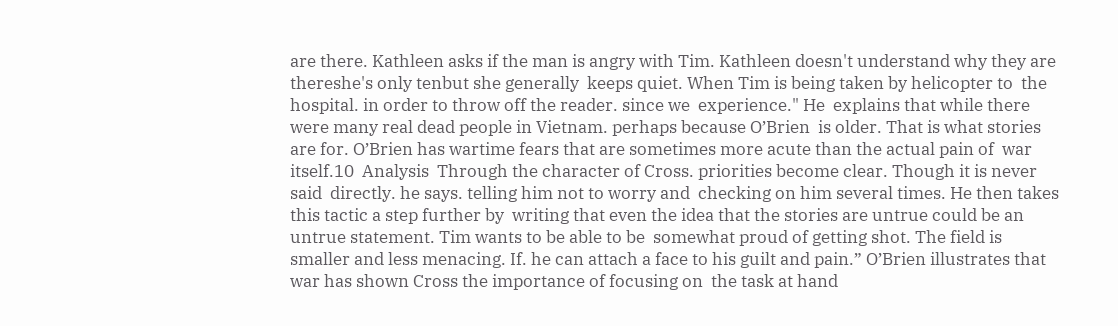are there. Kathleen asks if the man is angry with Tim. Kathleen doesn't understand why they are thereshe's only tenbut she generally  keeps quiet. When Tim is being taken by helicopter to  the hospital. in order to throw off the reader. since we  experience." He  explains that while there were many real dead people in Vietnam. perhaps because O’Brien  is older. That is what stories are for. O’Brien has wartime fears that are sometimes more acute than the actual pain of  war itself.10  Analysis  Through the character of Cross. priorities become clear. Though it is never said  directly. he says. telling him not to worry and  checking on him several times. He then takes this tactic a step further by  writing that even the idea that the stories are untrue could be an untrue statement. Tim wants to be able to be  somewhat proud of getting shot. The field is smaller and less menacing. If. he can attach a face to his guilt and pain.” O’Brien illustrates that war has shown Cross the importance of focusing on  the task at hand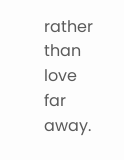rather than love far away.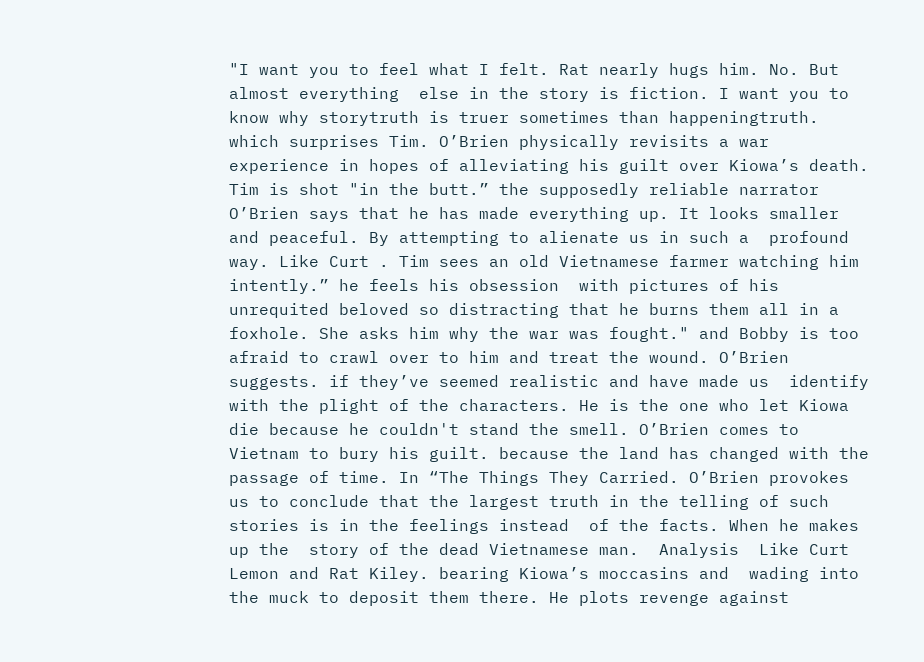"I want you to feel what I felt. Rat nearly hugs him. No. But almost everything  else in the story is fiction. I want you to know why storytruth is truer sometimes than happeningtruth. which surprises Tim. O’Brien physically revisits a war experience in hopes of alleviating his guilt over Kiowa’s death. Tim is shot "in the butt.” the supposedly reliable narrator O’Brien says that he has made everything up. It looks smaller and peaceful. By attempting to alienate us in such a  profound way. Like Curt . Tim sees an old Vietnamese farmer watching him intently.” he feels his obsession  with pictures of his unrequited beloved so distracting that he burns them all in a foxhole. She asks him why the war was fought." and Bobby is too afraid to crawl over to him and treat the wound. O’Brien suggests. if they’ve seemed realistic and have made us  identify with the plight of the characters. He is the one who let Kiowa  die because he couldn't stand the smell. O’Brien comes to Vietnam to bury his guilt. because the land has changed with the passage of time. In “The Things They Carried. O’Brien provokes us to conclude that the largest truth in the telling of such stories is in the feelings instead  of the facts. When he makes up the  story of the dead Vietnamese man.  Analysis  Like Curt Lemon and Rat Kiley. bearing Kiowa’s moccasins and  wading into the muck to deposit them there. He plots revenge against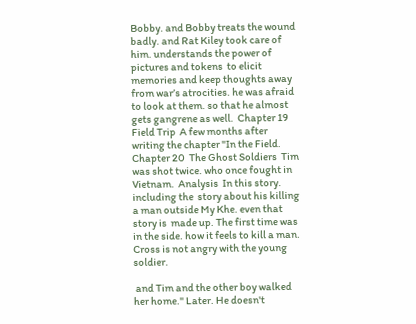Bobby. and Bobby treats the wound badly. and Rat Kiley took care of him. understands the power of pictures and tokens  to elicit memories and keep thoughts away from war’s atrocities. he was afraid to look at them. so that he almost gets gangrene as well.  Chapter 19  Field Trip  A few months after writing the chapter "In the Field.  Chapter 20  The Ghost Soldiers  Tim was shot twice. who once fought in Vietnam.  Analysis  In this story. including the  story about his killing a man outside My Khe. even that story is  made up. The first time was in the side. how it feels to kill a man.  Cross is not angry with the young soldier.

 and Tim and the other boy walked her home." Later. He doesn't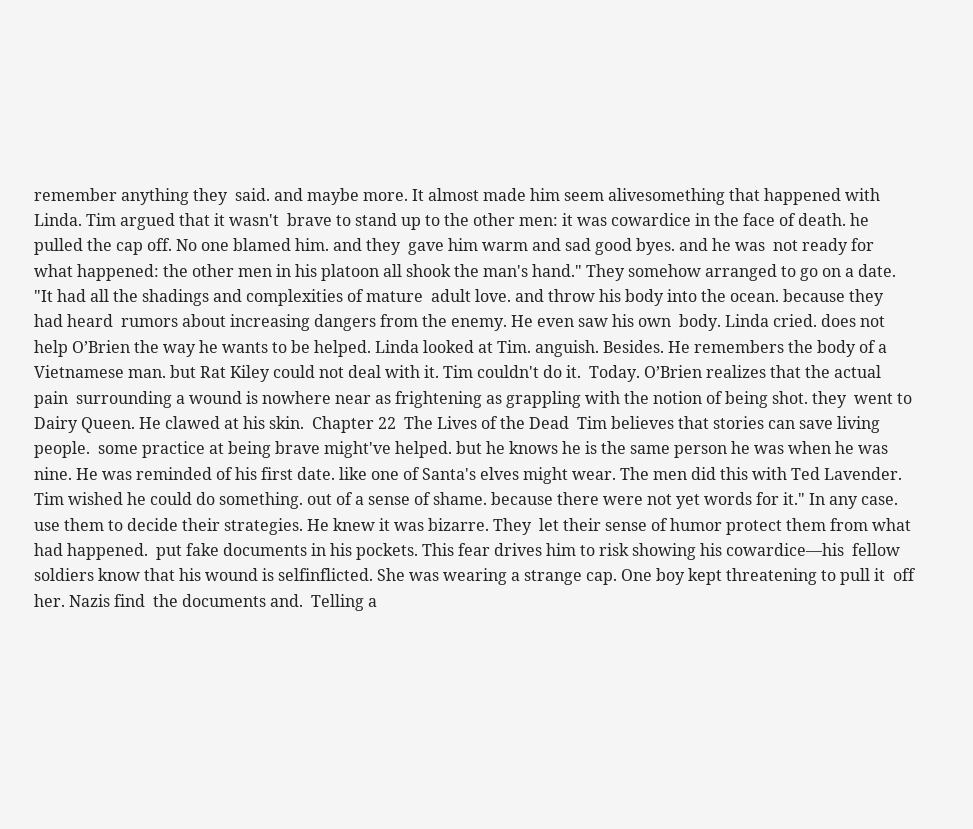remember anything they  said. and maybe more. It almost made him seem alivesomething that happened with Linda. Tim argued that it wasn't  brave to stand up to the other men: it was cowardice in the face of death. he pulled the cap off. No one blamed him. and they  gave him warm and sad good byes. and he was  not ready for what happened: the other men in his platoon all shook the man's hand." They somehow arranged to go on a date. "It had all the shadings and complexities of mature  adult love. and throw his body into the ocean. because they had heard  rumors about increasing dangers from the enemy. He even saw his own  body. Linda cried. does not help O’Brien the way he wants to be helped. Linda looked at Tim. anguish. Besides. He remembers the body of a Vietnamese man. but Rat Kiley could not deal with it. Tim couldn't do it.  Today. O’Brien realizes that the actual pain  surrounding a wound is nowhere near as frightening as grappling with the notion of being shot. they  went to Dairy Queen. He clawed at his skin.  Chapter 22  The Lives of the Dead  Tim believes that stories can save living people.  some practice at being brave might've helped. but he knows he is the same person he was when he was nine. He was reminded of his first date. like one of Santa's elves might wear. The men did this with Ted Lavender. Tim wished he could do something. out of a sense of shame. because there were not yet words for it." In any case. use them to decide their strategies. He knew it was bizarre. They  let their sense of humor protect them from what had happened.  put fake documents in his pockets. This fear drives him to risk showing his cowardice—his  fellow soldiers know that his wound is selfinflicted. She was wearing a strange cap. One boy kept threatening to pull it  off her. Nazis find  the documents and.  Telling a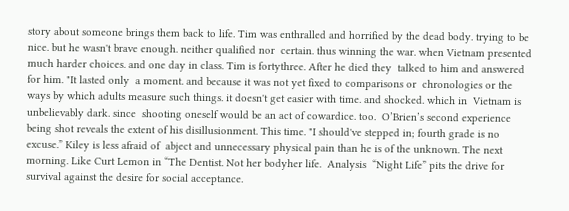story about someone brings them back to life. Tim was enthralled and horrified by the dead body. trying to be nice. but he wasn't brave enough. neither qualified nor  certain. thus winning the war. when Vietnam presented much harder choices. and one day in class. Tim is fortythree. After he died they  talked to him and answered for him. "It lasted only  a moment. and because it was not yet fixed to comparisons or  chronologies or the ways by which adults measure such things. it doesn't get easier with time. and shocked. which in  Vietnam is unbelievably dark. since  shooting oneself would be an act of cowardice. too.  O’Brien’s second experience being shot reveals the extent of his disillusionment. This time. "I should've stepped in; fourth grade is no  excuse.” Kiley is less afraid of  abject and unnecessary physical pain than he is of the unknown. The next morning. Like Curt Lemon in “The Dentist. Not her bodyher life.  Analysis  “Night Life” pits the drive for survival against the desire for social acceptance.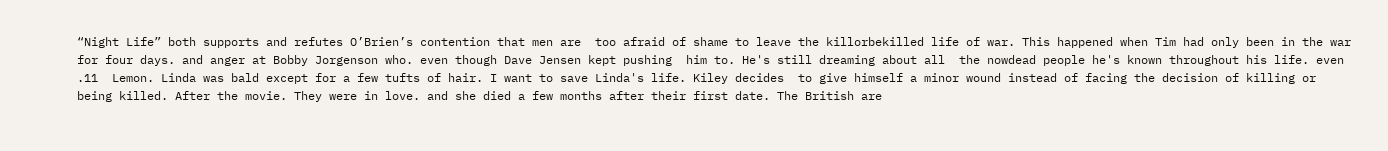“Night Life” both supports and refutes O’Brien’s contention that men are  too afraid of shame to leave the killorbekilled life of war. This happened when Tim had only been in the war for four days. and anger at Bobby Jorgenson who. even though Dave Jensen kept pushing  him to. He's still dreaming about all  the nowdead people he's known throughout his life. even .11  Lemon. Linda was bald except for a few tufts of hair. I want to save Linda's life. Kiley decides  to give himself a minor wound instead of facing the decision of killing or being killed. After the movie. They were in love. and she died a few months after their first date. The British are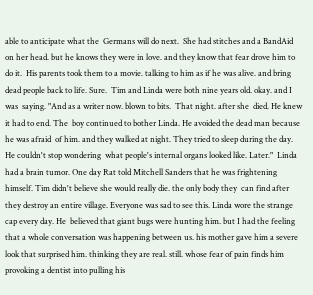able to anticipate what the  Germans will do next.  She had stitches and a BandAid on her head. but he knows they were in love. and they know that fear drove him to do it.  His parents took them to a movie. talking to him as if he was alive. and bring dead people back to life. Sure.  Tim and Linda were both nine years old. okay. and I was  saying. "And as a writer now. blown to bits.  That night. after she  died. He knew it had to end. The  boy continued to bother Linda. He avoided the dead man because he was afraid  of him. and they walked at night. They tried to sleep during the day. He couldn't stop wondering  what people's internal organs looked like. Later."  Linda had a brain tumor. One day Rat told Mitchell Sanders that he was frightening himself. Tim didn't believe she would really die. the only body they  can find after they destroy an entire village. Everyone was sad to see this. Linda wore the strange cap every day. He  believed that giant bugs were hunting him. but I had the feeling that a whole conversation was happening between us. his mother gave him a severe look that surprised him. thinking they are real. still. whose fear of pain finds him provoking a dentist into pulling his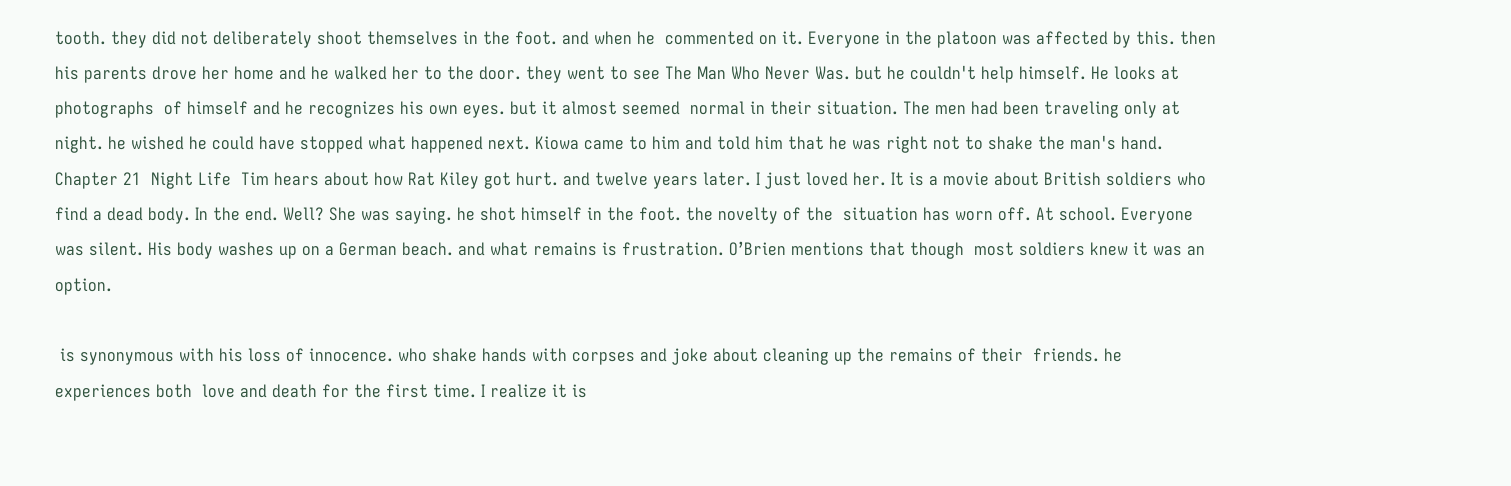tooth. they did not deliberately shoot themselves in the foot. and when he  commented on it. Everyone in the platoon was affected by this. then his parents drove her home and he walked her to the door. they went to see The Man Who Never Was. but he couldn't help himself. He looks at photographs  of himself and he recognizes his own eyes. but it almost seemed  normal in their situation. The men had been traveling only at night. he wished he could have stopped what happened next. Kiowa came to him and told him that he was right not to shake the man's hand.  Chapter 21  Night Life  Tim hears about how Rat Kiley got hurt. and twelve years later. I just loved her. It is a movie about British soldiers who find a dead body. In the end. Well? She was saying. he shot himself in the foot. the novelty of the  situation has worn off. At school. Everyone was silent. His body washes up on a German beach. and what remains is frustration. O’Brien mentions that though  most soldiers knew it was an option.

 is synonymous with his loss of innocence. who shake hands with corpses and joke about cleaning up the remains of their  friends. he experiences both  love and death for the first time. I realize it is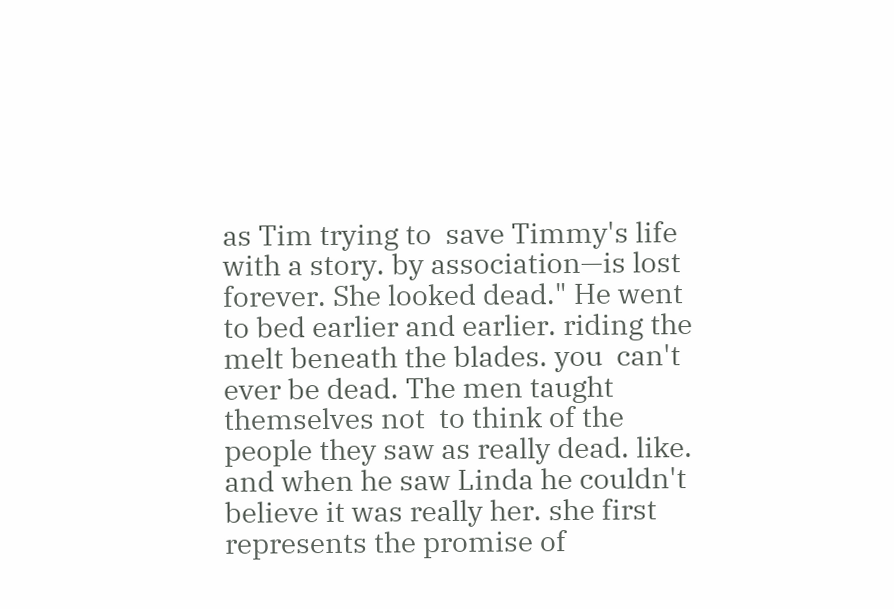as Tim trying to  save Timmy's life with a story. by association—is lost forever. She looked dead." He went to bed earlier and earlier. riding the melt beneath the blades. you  can't ever be dead. The men taught themselves not  to think of the people they saw as really dead. like. and when he saw Linda he couldn't believe it was really her. she first represents the promise of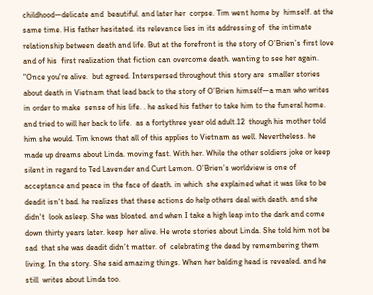childhood—delicate and  beautiful. and later her  corpse. Tim went home by  himself. at the same time. His father hesitated. its relevance lies in its addressing of  the intimate relationship between death and life. But at the forefront is the story of O’Brien’s first love and of his  first realization that fiction can overcome death. wanting to see her again. "Once you're alive.  but agreed. Interspersed throughout this story are  smaller stories about death in Vietnam that lead back to the story of O’Brien himself—a man who writes in order to make  sense of his life. . he asked his father to take him to the funeral home. and tried to will her back to life.  as a fortythree year old adult.12  though his mother told him she would. Tim knows that all of this applies to Vietnam as well. Nevertheless. he made up dreams about Linda. moving fast. With her. While the other soldiers joke or keep silent in regard to Ted Lavender and Curt Lemon. O’Brien’s worldview is one of acceptance and peace in the face of death. in which  she explained what it was like to be deadit isn't bad. he realizes that these actions do help others deal with death. and she didn't  look asleep. She was bloated. and when I take a high leap into the dark and come down thirty years later. keep  her alive. He wrote stories about Linda. She told him not be sad  that she was deadit didn’t matter. of  celebrating the dead by remembering them living. In the story. She said amazing things. When her balding head is revealed. and he still  writes about Linda too.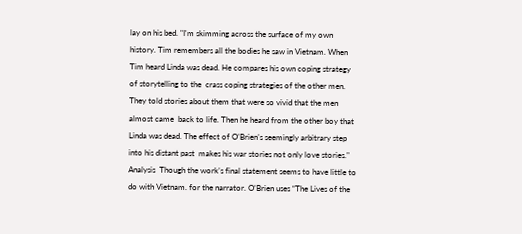lay on his bed. "I'm skimming across the surface of my own history. Tim remembers all the bodies he saw in Vietnam. When Tim heard Linda was dead. He compares his own coping strategy of storytelling to the  crass coping strategies of the other men. They told stories about them that were so vivid that the men almost came  back to life. Then he heard from the other boy that Linda was dead. The effect of O’Brien’s seemingly arbitrary step into his distant past  makes his war stories not only love stories."  Analysis  Though the work’s final statement seems to have little to do with Vietnam. for the narrator. O’Brien uses “The Lives of the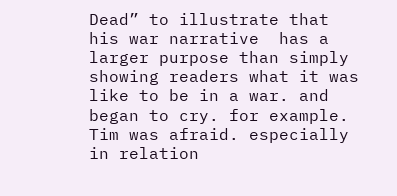Dead” to illustrate that his war narrative  has a larger purpose than simply showing readers what it was like to be in a war. and began to cry. for example. Tim was afraid. especially in relation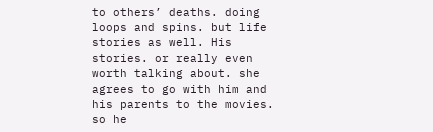to others’ deaths. doing  loops and spins. but life stories as well. His stories. or really even worth talking about. she agrees to go with him and his parents to the movies. so he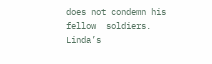does not condemn his fellow  soldiers. Linda’s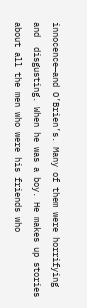innocence—and O’Brien’s. Many of them were horrifying and  disgusting. When he was a boy. He makes up stories about all the men who were his friends who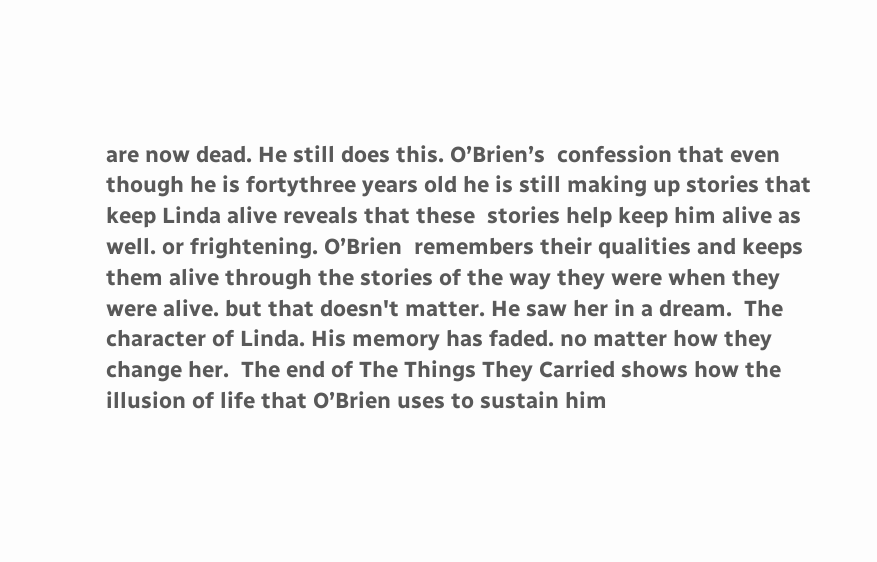are now dead. He still does this. O’Brien’s  confession that even though he is fortythree years old he is still making up stories that keep Linda alive reveals that these  stories help keep him alive as well. or frightening. O’Brien  remembers their qualities and keeps them alive through the stories of the way they were when they were alive. but that doesn't matter. He saw her in a dream.  The character of Linda. His memory has faded. no matter how they change her.  The end of The Things They Carried shows how the illusion of life that O’Brien uses to sustain him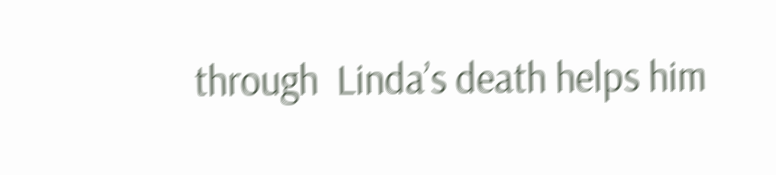through  Linda’s death helps him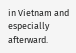in Vietnam and especially afterward.